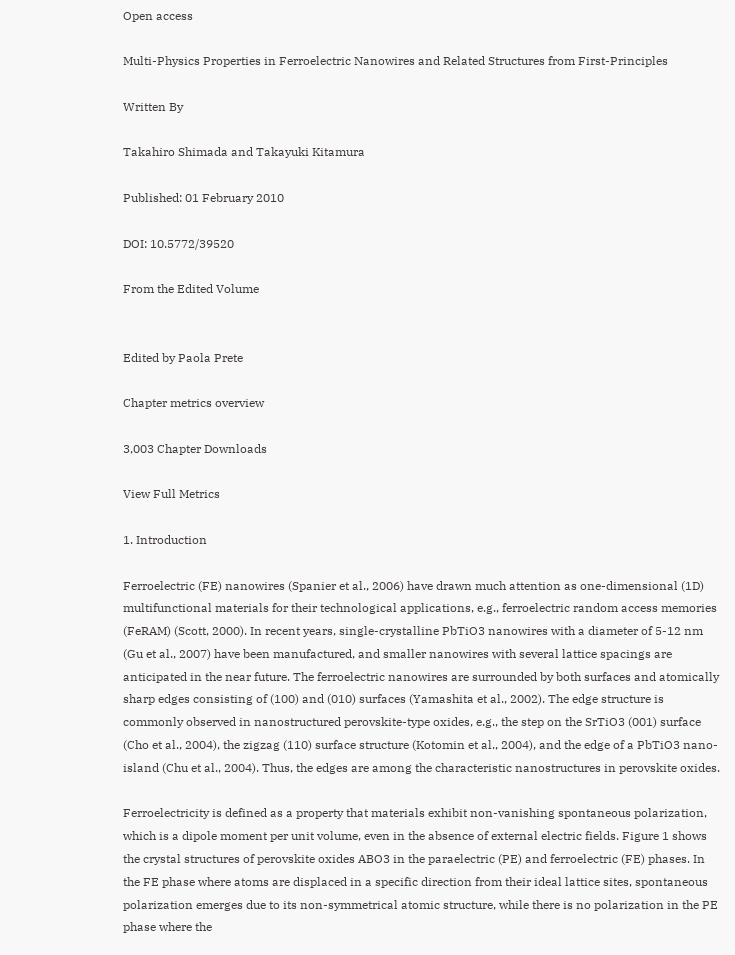Open access

Multi-Physics Properties in Ferroelectric Nanowires and Related Structures from First-Principles

Written By

Takahiro Shimada and Takayuki Kitamura

Published: 01 February 2010

DOI: 10.5772/39520

From the Edited Volume


Edited by Paola Prete

Chapter metrics overview

3,003 Chapter Downloads

View Full Metrics

1. Introduction

Ferroelectric (FE) nanowires (Spanier et al., 2006) have drawn much attention as one-dimensional (1D) multifunctional materials for their technological applications, e.g., ferroelectric random access memories (FeRAM) (Scott, 2000). In recent years, single-crystalline PbTiO3 nanowires with a diameter of 5-12 nm (Gu et al., 2007) have been manufactured, and smaller nanowires with several lattice spacings are anticipated in the near future. The ferroelectric nanowires are surrounded by both surfaces and atomically sharp edges consisting of (100) and (010) surfaces (Yamashita et al., 2002). The edge structure is commonly observed in nanostructured perovskite-type oxides, e.g., the step on the SrTiO3 (001) surface (Cho et al., 2004), the zigzag (110) surface structure (Kotomin et al., 2004), and the edge of a PbTiO3 nano-island (Chu et al., 2004). Thus, the edges are among the characteristic nanostructures in perovskite oxides.

Ferroelectricity is defined as a property that materials exhibit non-vanishing spontaneous polarization, which is a dipole moment per unit volume, even in the absence of external electric fields. Figure 1 shows the crystal structures of perovskite oxides ABO3 in the paraelectric (PE) and ferroelectric (FE) phases. In the FE phase where atoms are displaced in a specific direction from their ideal lattice sites, spontaneous polarization emerges due to its non-symmetrical atomic structure, while there is no polarization in the PE phase where the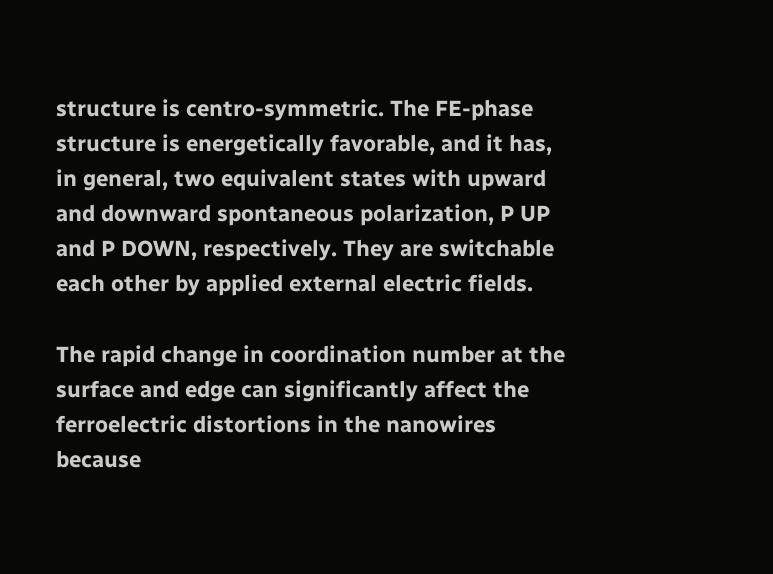structure is centro-symmetric. The FE-phase structure is energetically favorable, and it has, in general, two equivalent states with upward and downward spontaneous polarization, P UP and P DOWN, respectively. They are switchable each other by applied external electric fields.

The rapid change in coordination number at the surface and edge can significantly affect the ferroelectric distortions in the nanowires because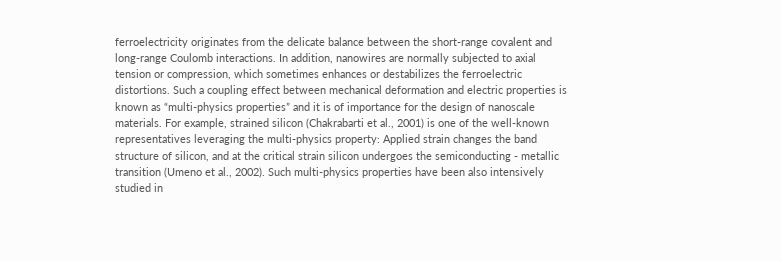ferroelectricity originates from the delicate balance between the short-range covalent and long-range Coulomb interactions. In addition, nanowires are normally subjected to axial tension or compression, which sometimes enhances or destabilizes the ferroelectric distortions. Such a coupling effect between mechanical deformation and electric properties is known as “multi-physics properties” and it is of importance for the design of nanoscale materials. For example, strained silicon (Chakrabarti et al., 2001) is one of the well-known representatives leveraging the multi-physics property: Applied strain changes the band structure of silicon, and at the critical strain silicon undergoes the semiconducting - metallic transition (Umeno et al., 2002). Such multi-physics properties have been also intensively studied in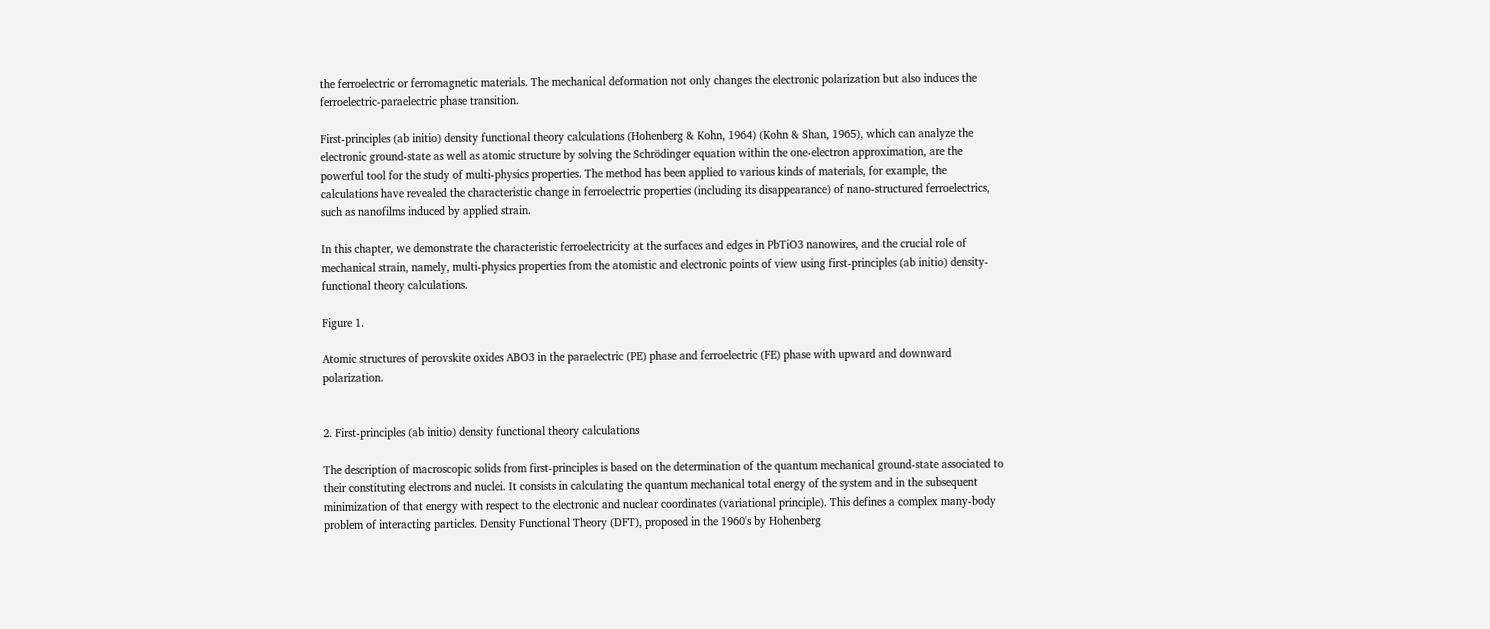the ferroelectric or ferromagnetic materials. The mechanical deformation not only changes the electronic polarization but also induces the ferroelectric-paraelectric phase transition.

First-principles (ab initio) density functional theory calculations (Hohenberg & Kohn, 1964) (Kohn & Shan, 1965), which can analyze the electronic ground-state as well as atomic structure by solving the Schrödinger equation within the one-electron approximation, are the powerful tool for the study of multi-physics properties. The method has been applied to various kinds of materials, for example, the calculations have revealed the characteristic change in ferroelectric properties (including its disappearance) of nano-structured ferroelectrics, such as nanofilms induced by applied strain.

In this chapter, we demonstrate the characteristic ferroelectricity at the surfaces and edges in PbTiO3 nanowires, and the crucial role of mechanical strain, namely, multi-physics properties from the atomistic and electronic points of view using first-principles (ab initio) density-functional theory calculations.

Figure 1.

Atomic structures of perovskite oxides ABO3 in the paraelectric (PE) phase and ferroelectric (FE) phase with upward and downward polarization.


2. First-principles (ab initio) density functional theory calculations

The description of macroscopic solids from first-principles is based on the determination of the quantum mechanical ground-state associated to their constituting electrons and nuclei. It consists in calculating the quantum mechanical total energy of the system and in the subsequent minimization of that energy with respect to the electronic and nuclear coordinates (variational principle). This defines a complex many-body problem of interacting particles. Density Functional Theory (DFT), proposed in the 1960's by Hohenberg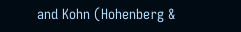and Kohn (Hohenberg &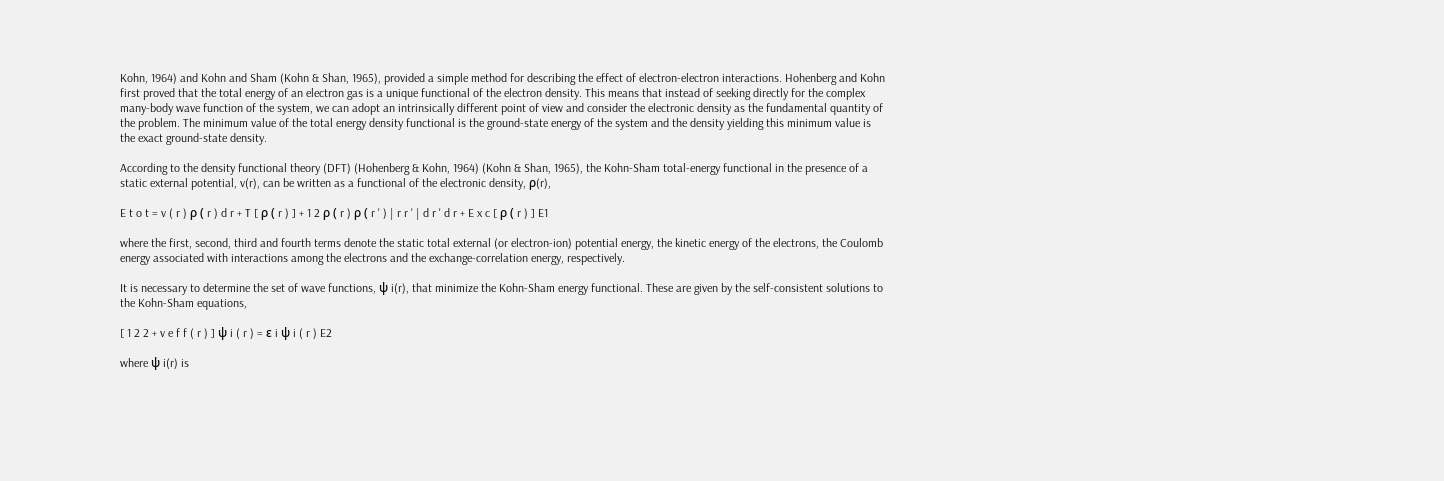Kohn, 1964) and Kohn and Sham (Kohn & Shan, 1965), provided a simple method for describing the effect of electron-electron interactions. Hohenberg and Kohn first proved that the total energy of an electron gas is a unique functional of the electron density. This means that instead of seeking directly for the complex many-body wave function of the system, we can adopt an intrinsically different point of view and consider the electronic density as the fundamental quantity of the problem. The minimum value of the total energy density functional is the ground-state energy of the system and the density yielding this minimum value is the exact ground-state density.

According to the density functional theory (DFT) (Hohenberg & Kohn, 1964) (Kohn & Shan, 1965), the Kohn-Sham total-energy functional in the presence of a static external potential, v(r), can be written as a functional of the electronic density, ρ(r),

E t o t = v ( r ) ρ ( r ) d r + T [ ρ ( r ) ] + 1 2 ρ ( r ) ρ ( r ' ) | r r ' | d r ' d r + E x c [ ρ ( r ) ] E1

where the first, second, third and fourth terms denote the static total external (or electron-ion) potential energy, the kinetic energy of the electrons, the Coulomb energy associated with interactions among the electrons and the exchange-correlation energy, respectively.

It is necessary to determine the set of wave functions, ψ i(r), that minimize the Kohn-Sham energy functional. These are given by the self-consistent solutions to the Kohn-Sham equations,

[ 1 2 2 + v e f f ( r ) ] ψ i ( r ) = ε i ψ i ( r ) E2

where ψ i(r) is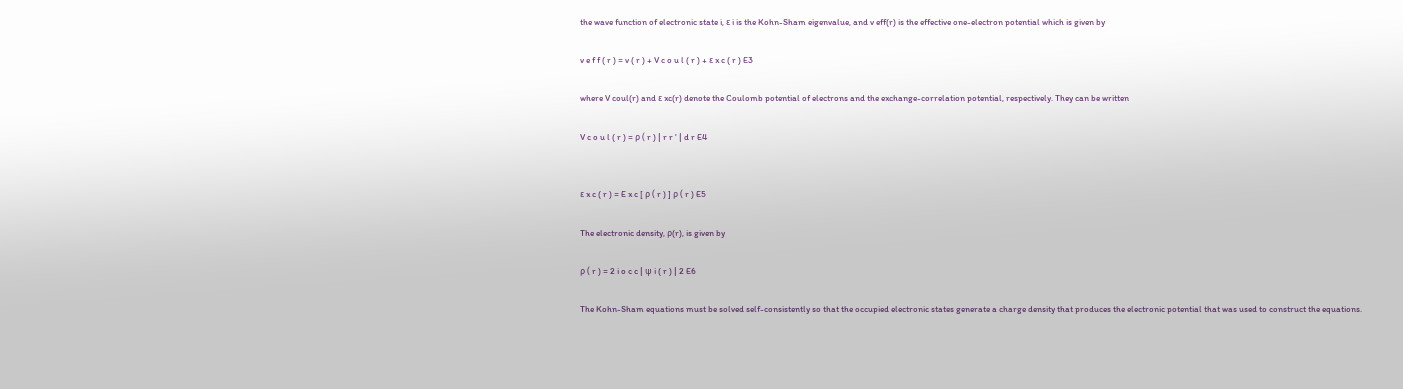the wave function of electronic state i, ε i is the Kohn-Sham eigenvalue, and v eff(r) is the effective one-electron potential which is given by

v e f f ( r ) = v ( r ) + V c o u l ( r ) + ε x c ( r ) E3

where V coul(r) and ε xc(r) denote the Coulomb potential of electrons and the exchange-correlation potential, respectively. They can be written

V c o u l ( r ) = ρ ( r ) | r r ' | d r E4


ε x c ( r ) = E x c [ ρ ( r ) ] ρ ( r ) E5

The electronic density, ρ(r), is given by

ρ ( r ) = 2 i o c c | ψ i ( r ) | 2 E6

The Kohn-Sham equations must be solved self-consistently so that the occupied electronic states generate a charge density that produces the electronic potential that was used to construct the equations.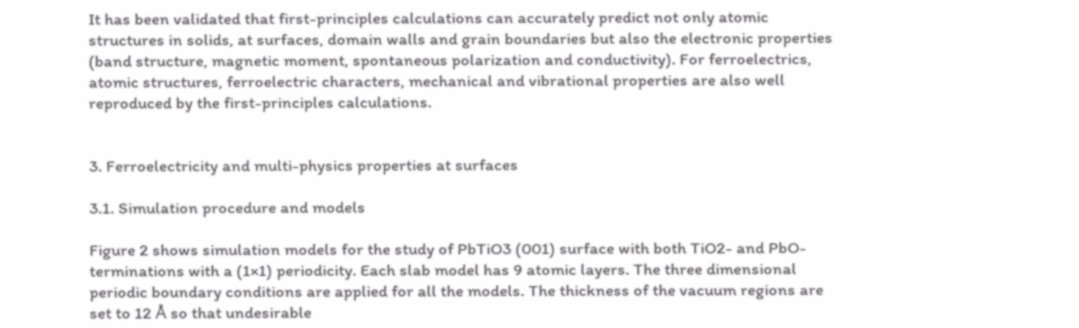It has been validated that first-principles calculations can accurately predict not only atomic structures in solids, at surfaces, domain walls and grain boundaries but also the electronic properties (band structure, magnetic moment, spontaneous polarization and conductivity). For ferroelectrics, atomic structures, ferroelectric characters, mechanical and vibrational properties are also well reproduced by the first-principles calculations.


3. Ferroelectricity and multi-physics properties at surfaces

3.1. Simulation procedure and models

Figure 2 shows simulation models for the study of PbTiO3 (001) surface with both TiO2- and PbO-terminations with a (1×1) periodicity. Each slab model has 9 atomic layers. The three dimensional periodic boundary conditions are applied for all the models. The thickness of the vacuum regions are set to 12 Å so that undesirable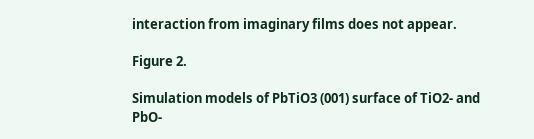interaction from imaginary films does not appear.

Figure 2.

Simulation models of PbTiO3 (001) surface of TiO2- and PbO-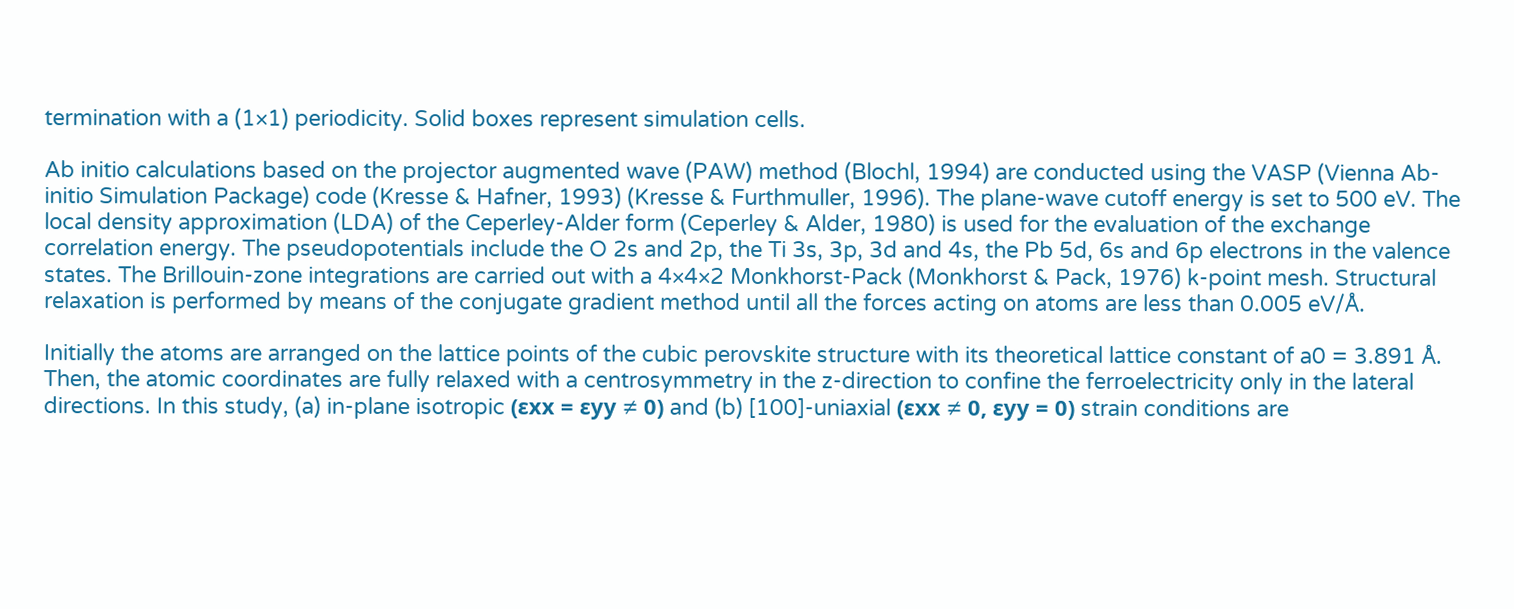termination with a (1×1) periodicity. Solid boxes represent simulation cells.

Ab initio calculations based on the projector augmented wave (PAW) method (Blochl, 1994) are conducted using the VASP (Vienna Ab-initio Simulation Package) code (Kresse & Hafner, 1993) (Kresse & Furthmuller, 1996). The plane-wave cutoff energy is set to 500 eV. The local density approximation (LDA) of the Ceperley-Alder form (Ceperley & Alder, 1980) is used for the evaluation of the exchange correlation energy. The pseudopotentials include the O 2s and 2p, the Ti 3s, 3p, 3d and 4s, the Pb 5d, 6s and 6p electrons in the valence states. The Brillouin-zone integrations are carried out with a 4×4×2 Monkhorst-Pack (Monkhorst & Pack, 1976) k-point mesh. Structural relaxation is performed by means of the conjugate gradient method until all the forces acting on atoms are less than 0.005 eV/Å.

Initially the atoms are arranged on the lattice points of the cubic perovskite structure with its theoretical lattice constant of a0 = 3.891 Å. Then, the atomic coordinates are fully relaxed with a centrosymmetry in the z-direction to confine the ferroelectricity only in the lateral directions. In this study, (a) in-plane isotropic (εxx = εyy ≠ 0) and (b) [100]-uniaxial (εxx ≠ 0, εyy = 0) strain conditions are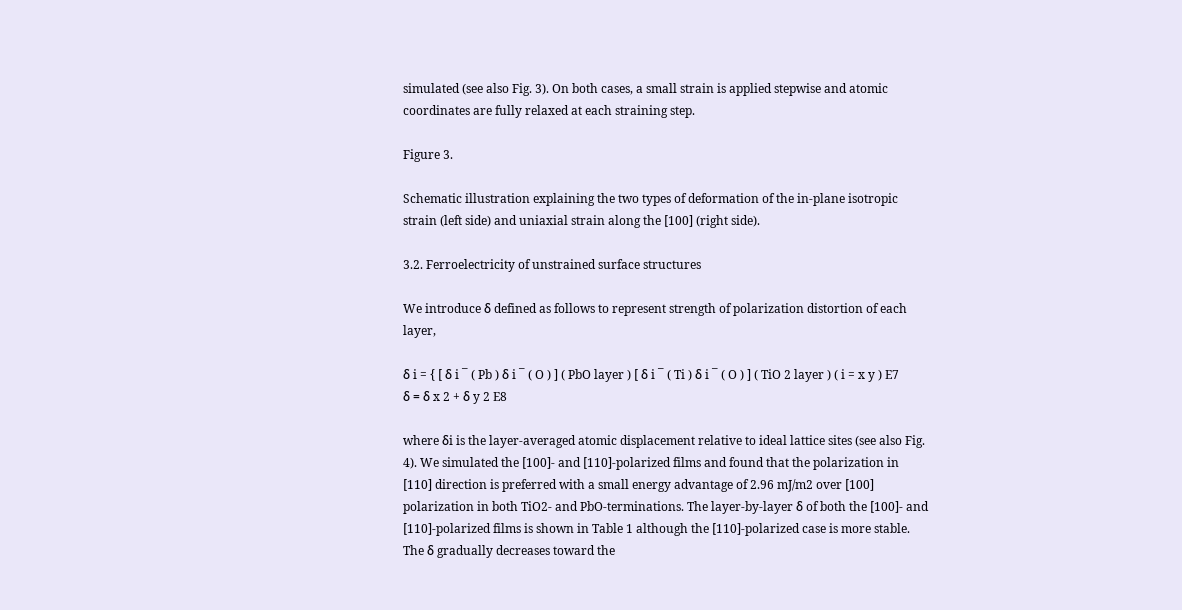simulated (see also Fig. 3). On both cases, a small strain is applied stepwise and atomic coordinates are fully relaxed at each straining step.

Figure 3.

Schematic illustration explaining the two types of deformation of the in-plane isotropic strain (left side) and uniaxial strain along the [100] (right side).

3.2. Ferroelectricity of unstrained surface structures

We introduce δ defined as follows to represent strength of polarization distortion of each layer,

δ i = { [ δ i ¯ ( Pb ) δ i ¯ ( O ) ] ( PbO layer ) [ δ i ¯ ( Ti ) δ i ¯ ( O ) ] ( TiO 2 layer ) ( i = x y ) E7
δ = δ x 2 + δ y 2 E8

where δi is the layer-averaged atomic displacement relative to ideal lattice sites (see also Fig. 4). We simulated the [100]- and [110]-polarized films and found that the polarization in [110] direction is preferred with a small energy advantage of 2.96 mJ/m2 over [100] polarization in both TiO2- and PbO-terminations. The layer-by-layer δ of both the [100]- and [110]-polarized films is shown in Table 1 although the [110]-polarized case is more stable. The δ gradually decreases toward the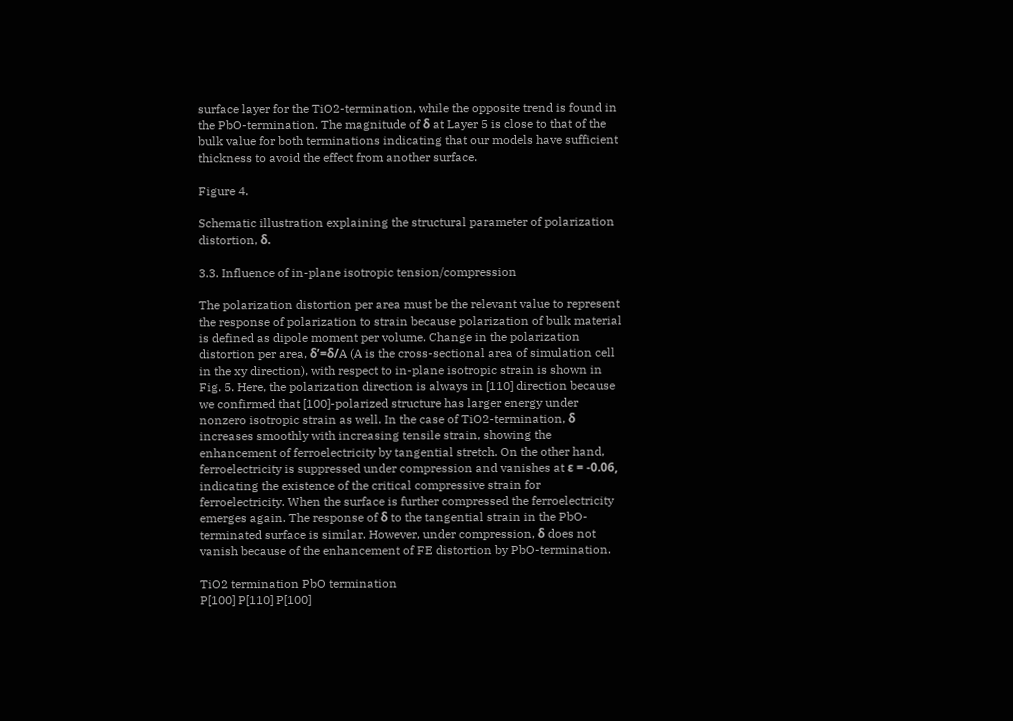surface layer for the TiO2-termination, while the opposite trend is found in the PbO-termination. The magnitude of δ at Layer 5 is close to that of the bulk value for both terminations indicating that our models have sufficient thickness to avoid the effect from another surface.

Figure 4.

Schematic illustration explaining the structural parameter of polarization distortion, δ.

3.3. Influence of in-plane isotropic tension/compression

The polarization distortion per area must be the relevant value to represent the response of polarization to strain because polarization of bulk material is defined as dipole moment per volume. Change in the polarization distortion per area, δ’=δ/A (A is the cross-sectional area of simulation cell in the xy direction), with respect to in-plane isotropic strain is shown in Fig. 5. Here, the polarization direction is always in [110] direction because we confirmed that [100]-polarized structure has larger energy under nonzero isotropic strain as well. In the case of TiO2-termination, δ increases smoothly with increasing tensile strain, showing the enhancement of ferroelectricity by tangential stretch. On the other hand, ferroelectricity is suppressed under compression and vanishes at ε = -0.06, indicating the existence of the critical compressive strain for ferroelectricity. When the surface is further compressed the ferroelectricity emerges again. The response of δ to the tangential strain in the PbO-terminated surface is similar. However, under compression, δ does not vanish because of the enhancement of FE distortion by PbO-termination.

TiO2 termination PbO termination
P[100] P[110] P[100]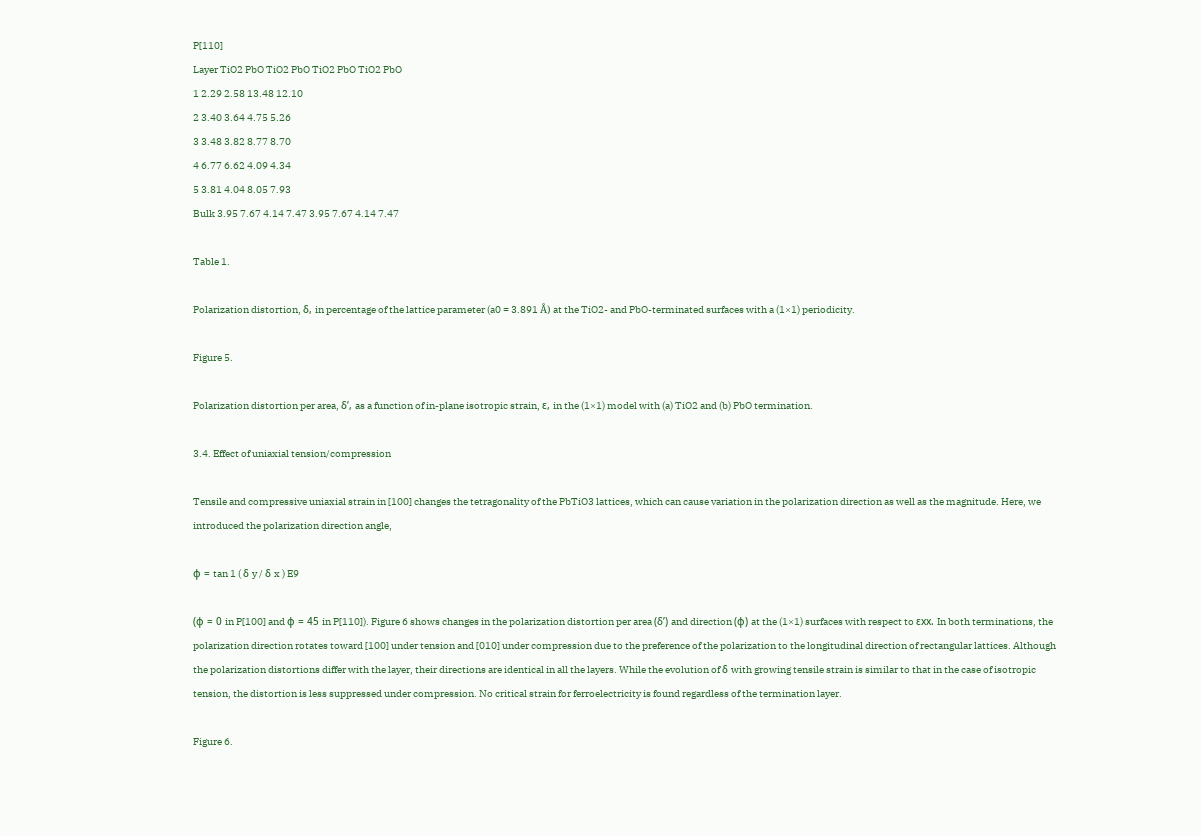P[110]
Layer TiO2 PbO TiO2 PbO TiO2 PbO TiO2 PbO
1 2.29 2.58 13.48 12.10
2 3.40 3.64 4.75 5.26
3 3.48 3.82 8.77 8.70
4 6.77 6.62 4.09 4.34
5 3.81 4.04 8.05 7.93
Bulk 3.95 7.67 4.14 7.47 3.95 7.67 4.14 7.47

Table 1.

Polarization distortion, δ, in percentage of the lattice parameter (a0 = 3.891 Å) at the TiO2- and PbO-terminated surfaces with a (1×1) periodicity.

Figure 5.

Polarization distortion per area, δ’, as a function of in-plane isotropic strain, ε, in the (1×1) model with (a) TiO2 and (b) PbO termination.

3.4. Effect of uniaxial tension/compression

Tensile and compressive uniaxial strain in [100] changes the tetragonality of the PbTiO3 lattices, which can cause variation in the polarization direction as well as the magnitude. Here, we introduced the polarization direction angle,

φ = tan 1 ( δ y / δ x ) E9

(φ = 0 in P[100] and φ = 45 in P[110]). Figure 6 shows changes in the polarization distortion per area (δ’) and direction (φ) at the (1×1) surfaces with respect to εxx. In both terminations, the polarization direction rotates toward [100] under tension and [010] under compression due to the preference of the polarization to the longitudinal direction of rectangular lattices. Although the polarization distortions differ with the layer, their directions are identical in all the layers. While the evolution of δ with growing tensile strain is similar to that in the case of isotropic tension, the distortion is less suppressed under compression. No critical strain for ferroelectricity is found regardless of the termination layer.

Figure 6.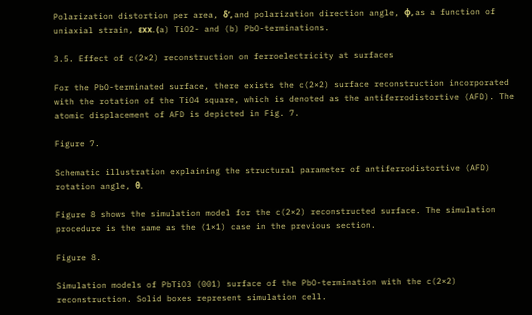Polarization distortion per area, δ’, and polarization direction angle, φ, as a function of uniaxial strain, εxx. (a) TiO2- and (b) PbO-terminations.

3.5. Effect of c(2×2) reconstruction on ferroelectricity at surfaces

For the PbO-terminated surface, there exists the c(2×2) surface reconstruction incorporated with the rotation of the TiO4 square, which is denoted as the antiferrodistortive (AFD). The atomic displacement of AFD is depicted in Fig. 7.

Figure 7.

Schematic illustration explaining the structural parameter of antiferrodistortive (AFD) rotation angle, θ.

Figure 8 shows the simulation model for the c(2×2) reconstructed surface. The simulation procedure is the same as the (1×1) case in the previous section.

Figure 8.

Simulation models of PbTiO3 (001) surface of the PbO-termination with the c(2×2) reconstruction. Solid boxes represent simulation cell.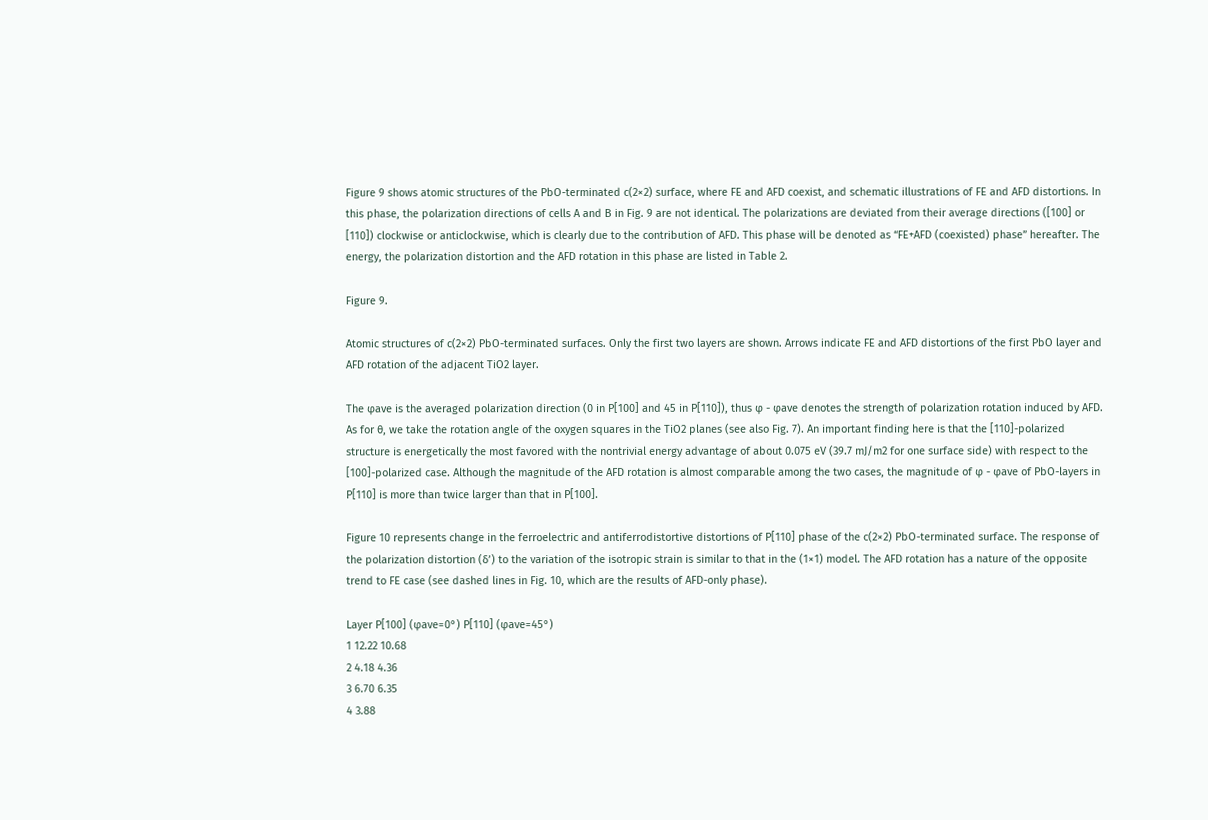Figure 9 shows atomic structures of the PbO-terminated c(2×2) surface, where FE and AFD coexist, and schematic illustrations of FE and AFD distortions. In this phase, the polarization directions of cells A and B in Fig. 9 are not identical. The polarizations are deviated from their average directions ([100] or [110]) clockwise or anticlockwise, which is clearly due to the contribution of AFD. This phase will be denoted as “FE+AFD (coexisted) phase” hereafter. The energy, the polarization distortion and the AFD rotation in this phase are listed in Table 2.

Figure 9.

Atomic structures of c(2×2) PbO-terminated surfaces. Only the first two layers are shown. Arrows indicate FE and AFD distortions of the first PbO layer and AFD rotation of the adjacent TiO2 layer.

The φave is the averaged polarization direction (0 in P[100] and 45 in P[110]), thus φ - φave denotes the strength of polarization rotation induced by AFD. As for θ, we take the rotation angle of the oxygen squares in the TiO2 planes (see also Fig. 7). An important finding here is that the [110]-polarized structure is energetically the most favored with the nontrivial energy advantage of about 0.075 eV (39.7 mJ/m2 for one surface side) with respect to the [100]-polarized case. Although the magnitude of the AFD rotation is almost comparable among the two cases, the magnitude of φ - φave of PbO-layers in P[110] is more than twice larger than that in P[100].

Figure 10 represents change in the ferroelectric and antiferrodistortive distortions of P[110] phase of the c(2×2) PbO-terminated surface. The response of the polarization distortion (δ’) to the variation of the isotropic strain is similar to that in the (1×1) model. The AFD rotation has a nature of the opposite trend to FE case (see dashed lines in Fig. 10, which are the results of AFD-only phase).

Layer P[100] (φave=0°) P[110] (φave=45°)
1 12.22 10.68
2 4.18 4.36
3 6.70 6.35
4 3.88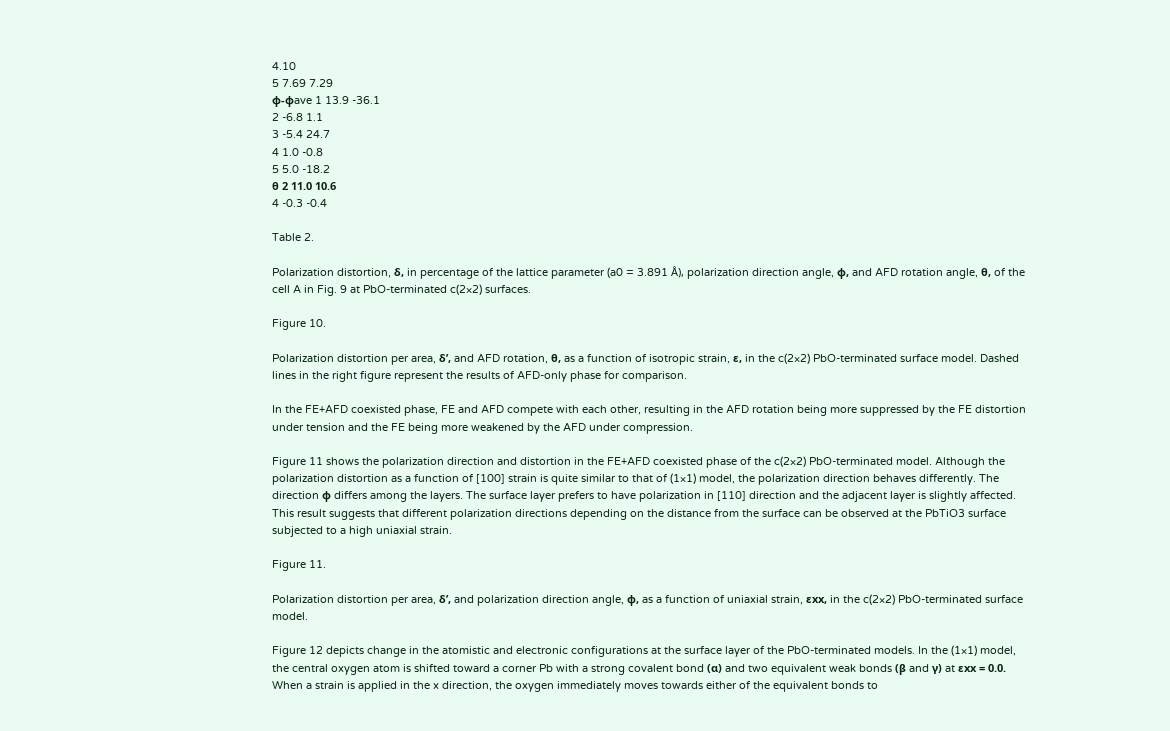4.10
5 7.69 7.29
φ-φave 1 13.9 -36.1
2 -6.8 1.1
3 -5.4 24.7
4 1.0 -0.8
5 5.0 -18.2
θ 2 11.0 10.6
4 -0.3 -0.4

Table 2.

Polarization distortion, δ, in percentage of the lattice parameter (a0 = 3.891 Å), polarization direction angle, φ, and AFD rotation angle, θ, of the cell A in Fig. 9 at PbO-terminated c(2×2) surfaces.

Figure 10.

Polarization distortion per area, δ’, and AFD rotation, θ, as a function of isotropic strain, ε, in the c(2×2) PbO-terminated surface model. Dashed lines in the right figure represent the results of AFD-only phase for comparison.

In the FE+AFD coexisted phase, FE and AFD compete with each other, resulting in the AFD rotation being more suppressed by the FE distortion under tension and the FE being more weakened by the AFD under compression.

Figure 11 shows the polarization direction and distortion in the FE+AFD coexisted phase of the c(2×2) PbO-terminated model. Although the polarization distortion as a function of [100] strain is quite similar to that of (1×1) model, the polarization direction behaves differently. The direction φ differs among the layers. The surface layer prefers to have polarization in [110] direction and the adjacent layer is slightly affected. This result suggests that different polarization directions depending on the distance from the surface can be observed at the PbTiO3 surface subjected to a high uniaxial strain.

Figure 11.

Polarization distortion per area, δ’, and polarization direction angle, φ, as a function of uniaxial strain, εxx, in the c(2×2) PbO-terminated surface model.

Figure 12 depicts change in the atomistic and electronic configurations at the surface layer of the PbO-terminated models. In the (1×1) model, the central oxygen atom is shifted toward a corner Pb with a strong covalent bond (α) and two equivalent weak bonds (β and γ) at εxx = 0.0. When a strain is applied in the x direction, the oxygen immediately moves towards either of the equivalent bonds to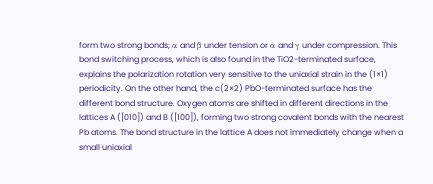form two strong bonds; α and β under tension or α and γ under compression. This bond switching process, which is also found in the TiO2-terminated surface, explains the polarization rotation very sensitive to the uniaxial strain in the (1×1) periodicity. On the other hand, the c(2×2) PbO-terminated surface has the different bond structure. Oxygen atoms are shifted in different directions in the lattices A ([010]) and B ([100]), forming two strong covalent bonds with the nearest Pb atoms. The bond structure in the lattice A does not immediately change when a small uniaxial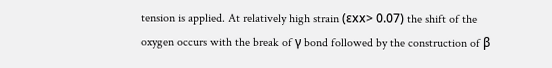tension is applied. At relatively high strain (εxx> 0.07) the shift of the oxygen occurs with the break of γ bond followed by the construction of β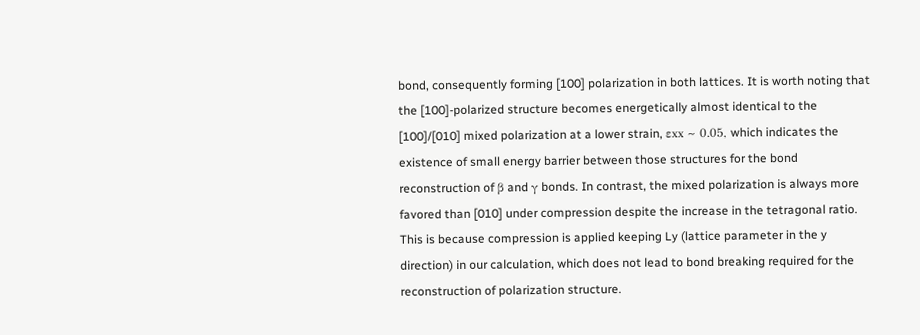bond, consequently forming [100] polarization in both lattices. It is worth noting that the [100]-polarized structure becomes energetically almost identical to the [100]/[010] mixed polarization at a lower strain, εxx ~ 0.05, which indicates the existence of small energy barrier between those structures for the bond reconstruction of β and γ bonds. In contrast, the mixed polarization is always more favored than [010] under compression despite the increase in the tetragonal ratio. This is because compression is applied keeping Ly (lattice parameter in the y direction) in our calculation, which does not lead to bond breaking required for the reconstruction of polarization structure.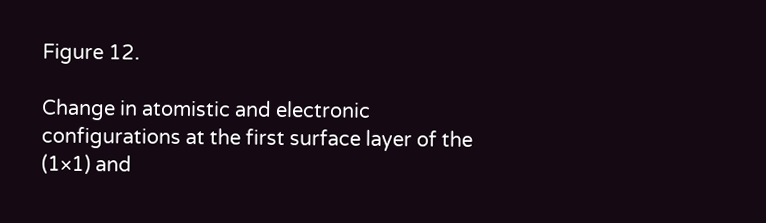Figure 12.

Change in atomistic and electronic configurations at the first surface layer of the (1×1) and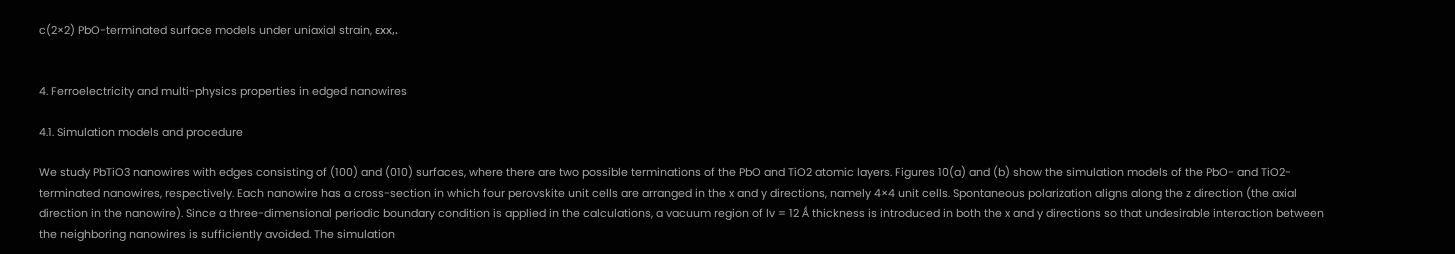c(2×2) PbO-terminated surface models under uniaxial strain, εxx,.


4. Ferroelectricity and multi-physics properties in edged nanowires

4.1. Simulation models and procedure

We study PbTiO3 nanowires with edges consisting of (100) and (010) surfaces, where there are two possible terminations of the PbO and TiO2 atomic layers. Figures 10(a) and (b) show the simulation models of the PbO- and TiO2-terminated nanowires, respectively. Each nanowire has a cross-section in which four perovskite unit cells are arranged in the x and y directions, namely 4×4 unit cells. Spontaneous polarization aligns along the z direction (the axial direction in the nanowire). Since a three-dimensional periodic boundary condition is applied in the calculations, a vacuum region of lv = 12 Ǻ thickness is introduced in both the x and y directions so that undesirable interaction between the neighboring nanowires is sufficiently avoided. The simulation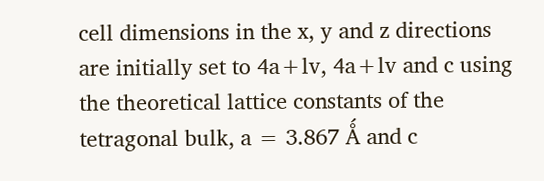cell dimensions in the x, y and z directions are initially set to 4a+lv, 4a+lv and c using the theoretical lattice constants of the tetragonal bulk, a = 3.867 Ǻ and c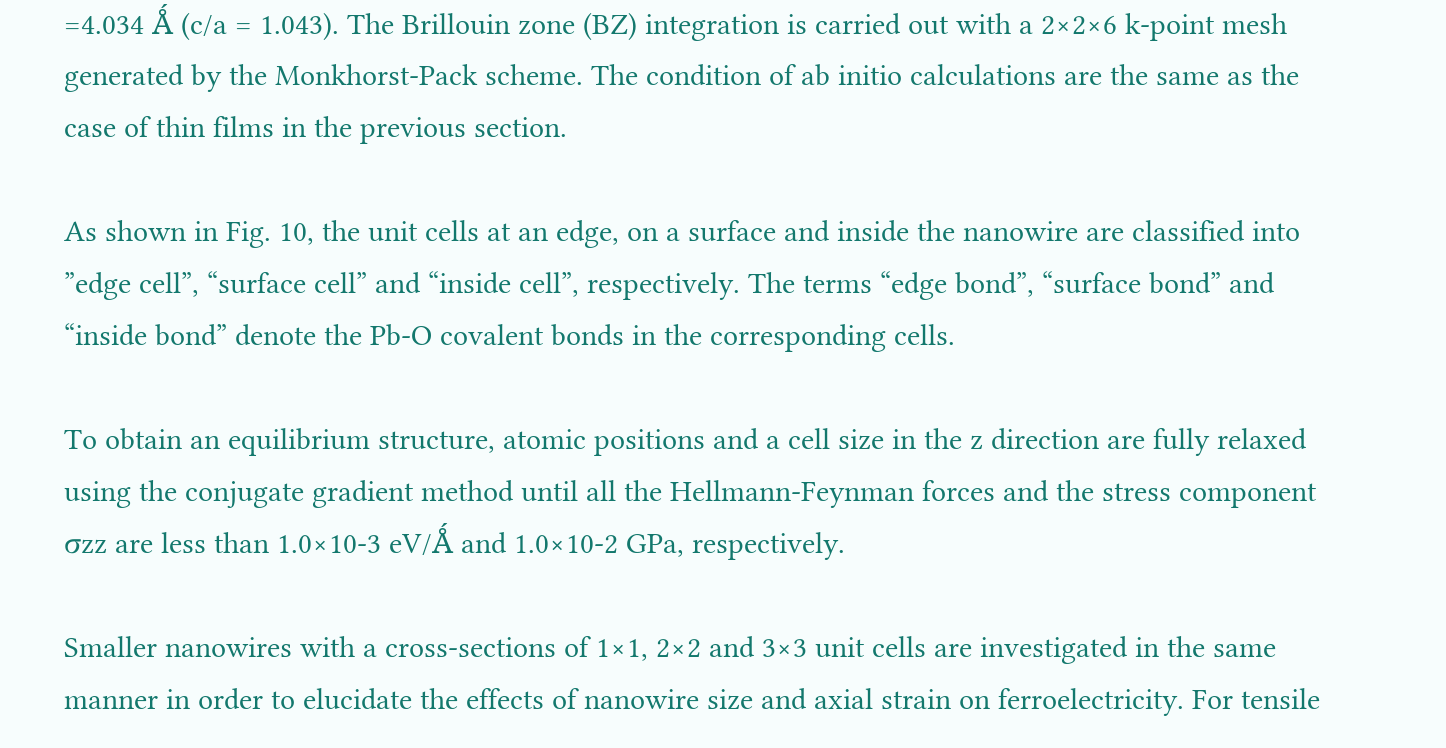=4.034 Ǻ (c/a = 1.043). The Brillouin zone (BZ) integration is carried out with a 2×2×6 k-point mesh generated by the Monkhorst-Pack scheme. The condition of ab initio calculations are the same as the case of thin films in the previous section.

As shown in Fig. 10, the unit cells at an edge, on a surface and inside the nanowire are classified into ”edge cell”, “surface cell” and “inside cell”, respectively. The terms “edge bond”, “surface bond” and “inside bond” denote the Pb-O covalent bonds in the corresponding cells.

To obtain an equilibrium structure, atomic positions and a cell size in the z direction are fully relaxed using the conjugate gradient method until all the Hellmann-Feynman forces and the stress component σzz are less than 1.0×10-3 eV/Ǻ and 1.0×10-2 GPa, respectively.

Smaller nanowires with a cross-sections of 1×1, 2×2 and 3×3 unit cells are investigated in the same manner in order to elucidate the effects of nanowire size and axial strain on ferroelectricity. For tensile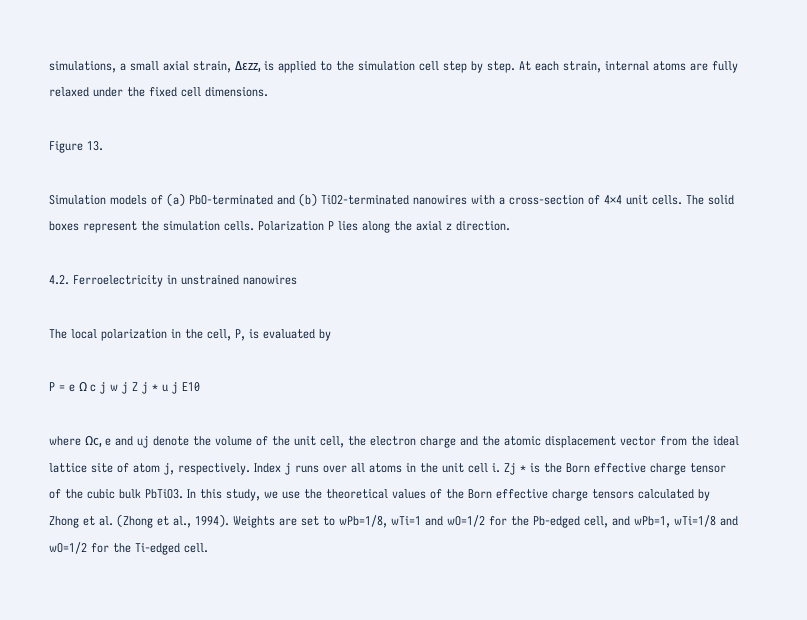simulations, a small axial strain, Δεzz, is applied to the simulation cell step by step. At each strain, internal atoms are fully relaxed under the fixed cell dimensions.

Figure 13.

Simulation models of (a) PbO-terminated and (b) TiO2-terminated nanowires with a cross-section of 4×4 unit cells. The solid boxes represent the simulation cells. Polarization P lies along the axial z direction.

4.2. Ferroelectricity in unstrained nanowires

The local polarization in the cell, P, is evaluated by

P = e Ω c j w j Z j * u j E10

where Ωc, e and uj denote the volume of the unit cell, the electron charge and the atomic displacement vector from the ideal lattice site of atom j, respectively. Index j runs over all atoms in the unit cell i. Zj * is the Born effective charge tensor of the cubic bulk PbTiO3. In this study, we use the theoretical values of the Born effective charge tensors calculated by Zhong et al. (Zhong et al., 1994). Weights are set to wPb=1/8, wTi=1 and wO=1/2 for the Pb-edged cell, and wPb=1, wTi=1/8 and wO=1/2 for the Ti-edged cell.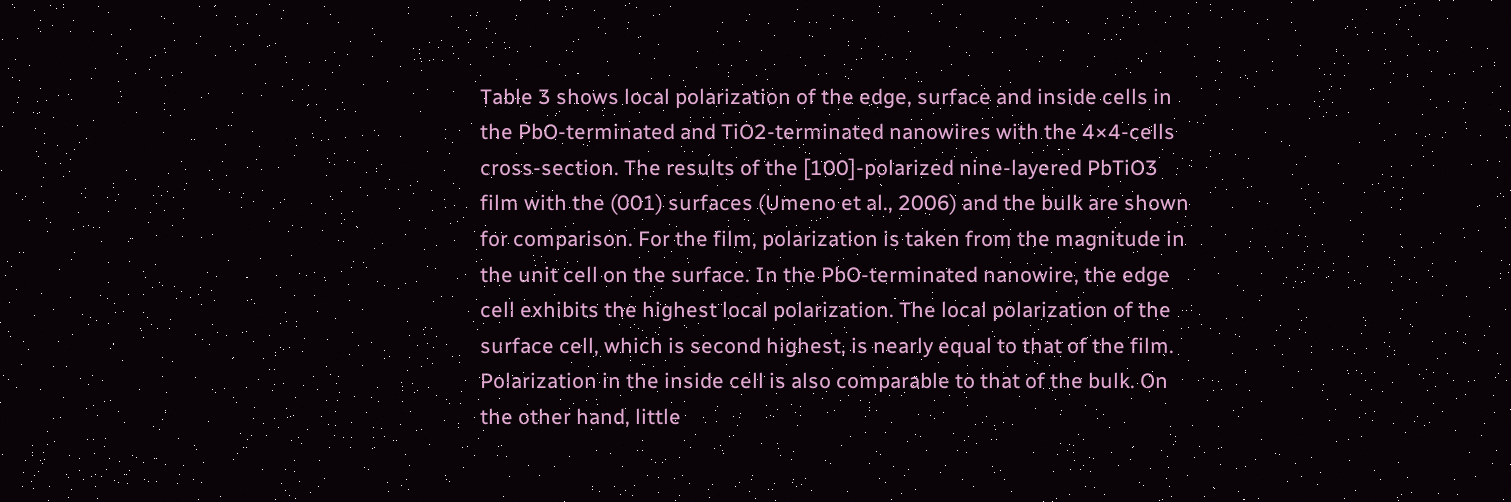Table 3 shows local polarization of the edge, surface and inside cells in the PbO-terminated and TiO2-terminated nanowires with the 4×4-cells cross-section. The results of the [100]-polarized nine-layered PbTiO3 film with the (001) surfaces (Umeno et al., 2006) and the bulk are shown for comparison. For the film, polarization is taken from the magnitude in the unit cell on the surface. In the PbO-terminated nanowire, the edge cell exhibits the highest local polarization. The local polarization of the surface cell, which is second highest, is nearly equal to that of the film. Polarization in the inside cell is also comparable to that of the bulk. On the other hand, little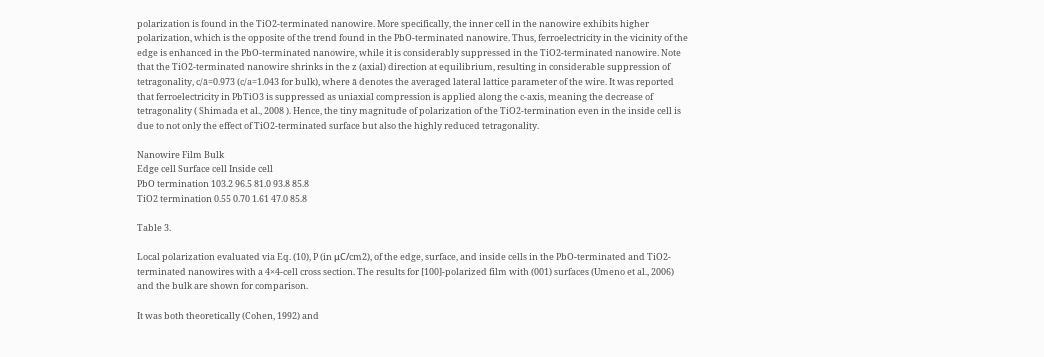polarization is found in the TiO2-terminated nanowire. More specifically, the inner cell in the nanowire exhibits higher polarization, which is the opposite of the trend found in the PbO-terminated nanowire. Thus, ferroelectricity in the vicinity of the edge is enhanced in the PbO-terminated nanowire, while it is considerably suppressed in the TiO2-terminated nanowire. Note that the TiO2-terminated nanowire shrinks in the z (axial) direction at equilibrium, resulting in considerable suppression of tetragonality, c/ā=0.973 (c/a=1.043 for bulk), where ā denotes the averaged lateral lattice parameter of the wire. It was reported that ferroelectricity in PbTiO3 is suppressed as uniaxial compression is applied along the c-axis, meaning the decrease of tetragonality ( Shimada et al., 2008 ). Hence, the tiny magnitude of polarization of the TiO2-termination even in the inside cell is due to not only the effect of TiO2-terminated surface but also the highly reduced tetragonality.

Nanowire Film Bulk
Edge cell Surface cell Inside cell
PbO termination 103.2 96.5 81.0 93.8 85.8
TiO2 termination 0.55 0.70 1.61 47.0 85.8

Table 3.

Local polarization evaluated via Eq. (10), P (in μC/cm2), of the edge, surface, and inside cells in the PbO-terminated and TiO2-terminated nanowires with a 4×4-cell cross section. The results for [100]-polarized film with (001) surfaces (Umeno et al., 2006) and the bulk are shown for comparison.

It was both theoretically (Cohen, 1992) and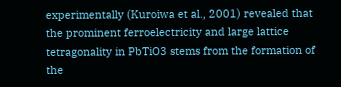experimentally (Kuroiwa et al., 2001) revealed that the prominent ferroelectricity and large lattice tetragonality in PbTiO3 stems from the formation of the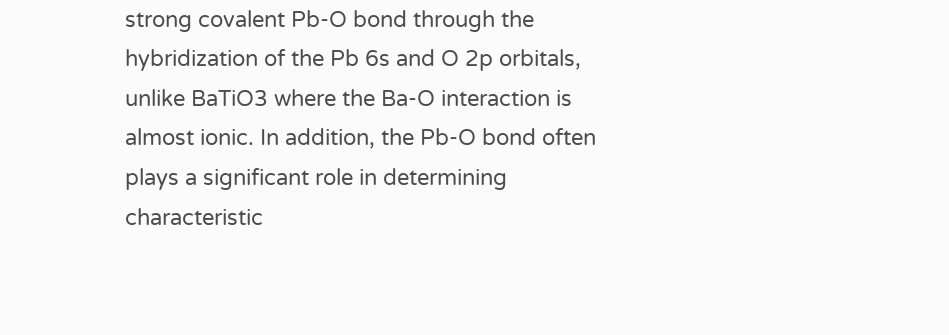strong covalent Pb-O bond through the hybridization of the Pb 6s and O 2p orbitals, unlike BaTiO3 where the Ba-O interaction is almost ionic. In addition, the Pb-O bond often plays a significant role in determining characteristic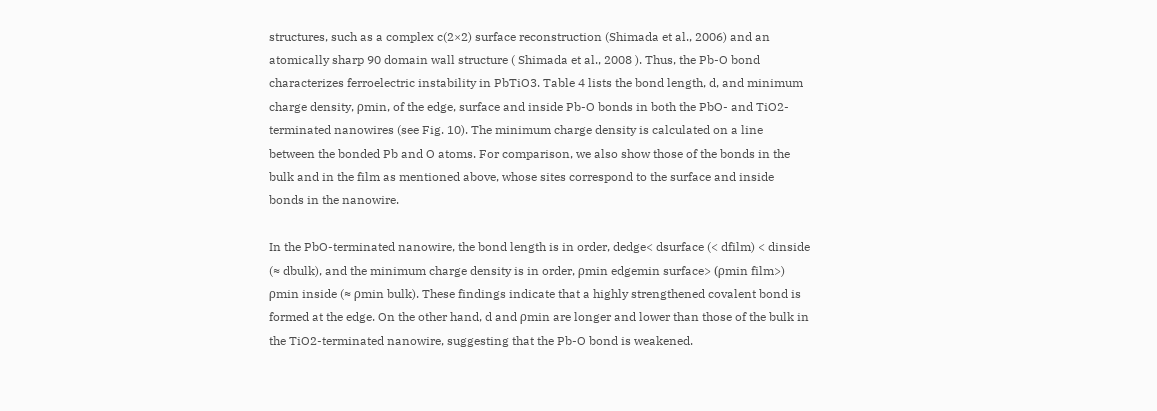structures, such as a complex c(2×2) surface reconstruction (Shimada et al., 2006) and an atomically sharp 90 domain wall structure ( Shimada et al., 2008 ). Thus, the Pb-O bond characterizes ferroelectric instability in PbTiO3. Table 4 lists the bond length, d, and minimum charge density, ρmin, of the edge, surface and inside Pb-O bonds in both the PbO- and TiO2-terminated nanowires (see Fig. 10). The minimum charge density is calculated on a line between the bonded Pb and O atoms. For comparison, we also show those of the bonds in the bulk and in the film as mentioned above, whose sites correspond to the surface and inside bonds in the nanowire.

In the PbO-terminated nanowire, the bond length is in order, dedge< dsurface (< dfilm) < dinside (≈ dbulk), and the minimum charge density is in order, ρmin edgemin surface> (ρmin film>) ρmin inside (≈ ρmin bulk). These findings indicate that a highly strengthened covalent bond is formed at the edge. On the other hand, d and ρmin are longer and lower than those of the bulk in the TiO2-terminated nanowire, suggesting that the Pb-O bond is weakened.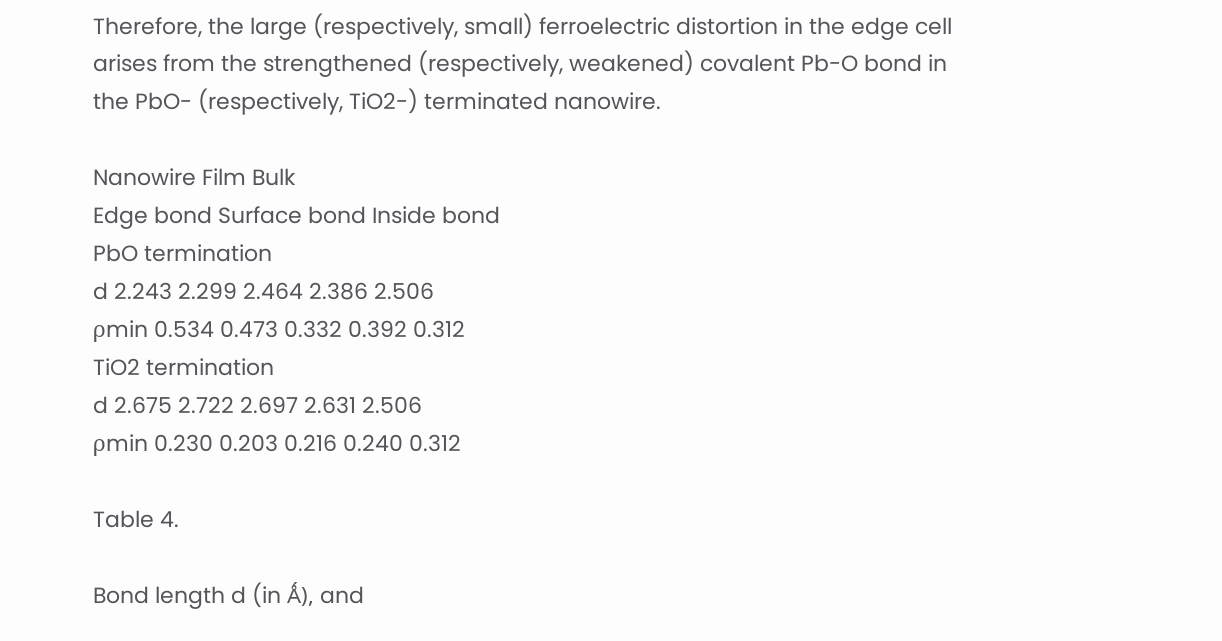Therefore, the large (respectively, small) ferroelectric distortion in the edge cell arises from the strengthened (respectively, weakened) covalent Pb-O bond in the PbO- (respectively, TiO2-) terminated nanowire.

Nanowire Film Bulk
Edge bond Surface bond Inside bond
PbO termination
d 2.243 2.299 2.464 2.386 2.506
ρmin 0.534 0.473 0.332 0.392 0.312
TiO2 termination
d 2.675 2.722 2.697 2.631 2.506
ρmin 0.230 0.203 0.216 0.240 0.312

Table 4.

Bond length d (in Ǻ), and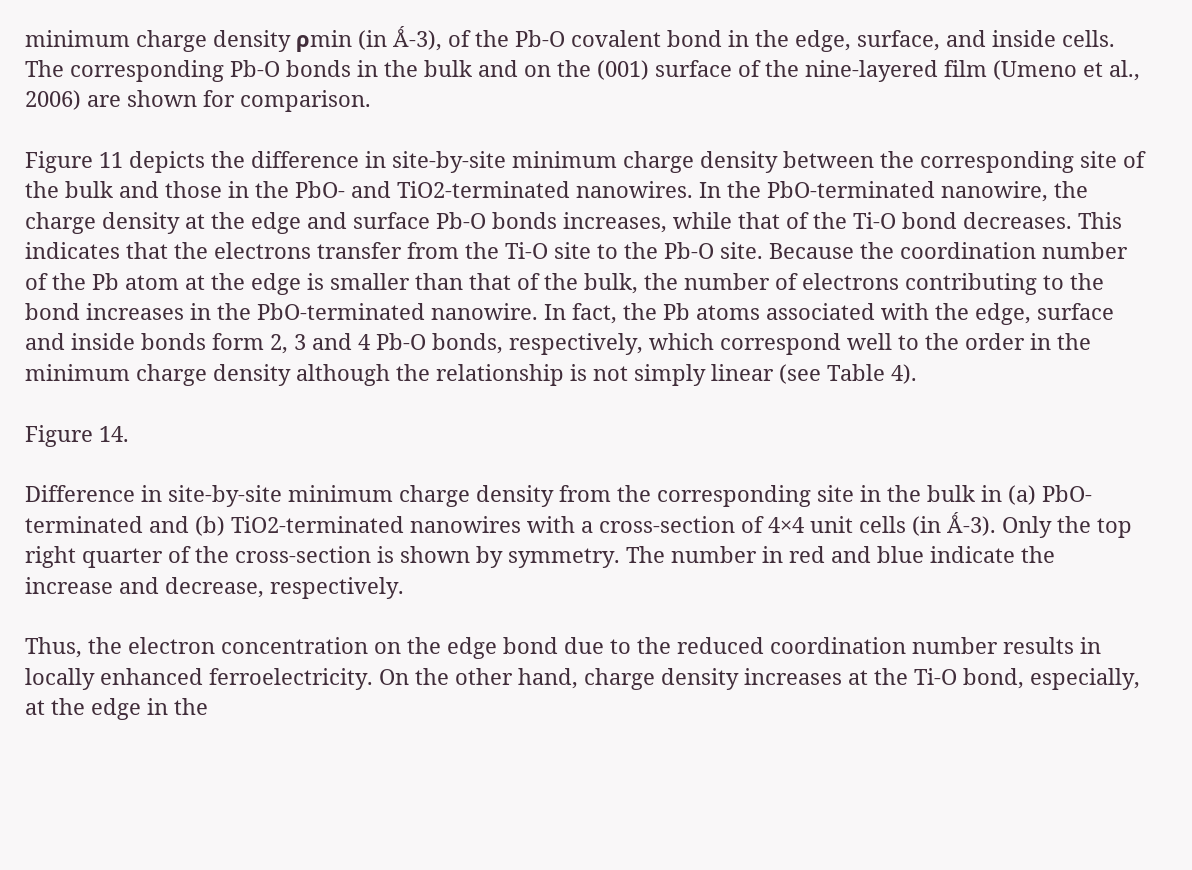minimum charge density ρmin (in Ǻ-3), of the Pb-O covalent bond in the edge, surface, and inside cells. The corresponding Pb-O bonds in the bulk and on the (001) surface of the nine-layered film (Umeno et al., 2006) are shown for comparison.

Figure 11 depicts the difference in site-by-site minimum charge density between the corresponding site of the bulk and those in the PbO- and TiO2-terminated nanowires. In the PbO-terminated nanowire, the charge density at the edge and surface Pb-O bonds increases, while that of the Ti-O bond decreases. This indicates that the electrons transfer from the Ti-O site to the Pb-O site. Because the coordination number of the Pb atom at the edge is smaller than that of the bulk, the number of electrons contributing to the bond increases in the PbO-terminated nanowire. In fact, the Pb atoms associated with the edge, surface and inside bonds form 2, 3 and 4 Pb-O bonds, respectively, which correspond well to the order in the minimum charge density although the relationship is not simply linear (see Table 4).

Figure 14.

Difference in site-by-site minimum charge density from the corresponding site in the bulk in (a) PbO-terminated and (b) TiO2-terminated nanowires with a cross-section of 4×4 unit cells (in Ǻ-3). Only the top right quarter of the cross-section is shown by symmetry. The number in red and blue indicate the increase and decrease, respectively.

Thus, the electron concentration on the edge bond due to the reduced coordination number results in locally enhanced ferroelectricity. On the other hand, charge density increases at the Ti-O bond, especially, at the edge in the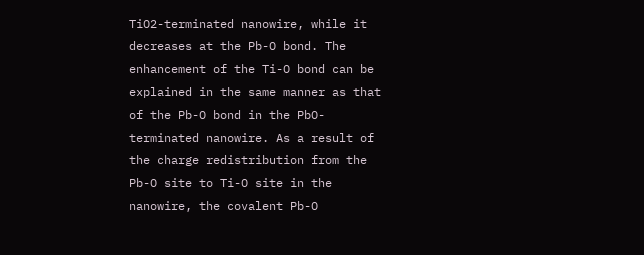TiO2-terminated nanowire, while it decreases at the Pb-O bond. The enhancement of the Ti-O bond can be explained in the same manner as that of the Pb-O bond in the PbO-terminated nanowire. As a result of the charge redistribution from the Pb-O site to Ti-O site in the nanowire, the covalent Pb-O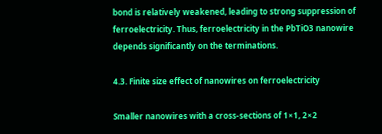bond is relatively weakened, leading to strong suppression of ferroelectricity. Thus, ferroelectricity in the PbTiO3 nanowire depends significantly on the terminations.

4.3. Finite size effect of nanowires on ferroelectricity

Smaller nanowires with a cross-sections of 1×1, 2×2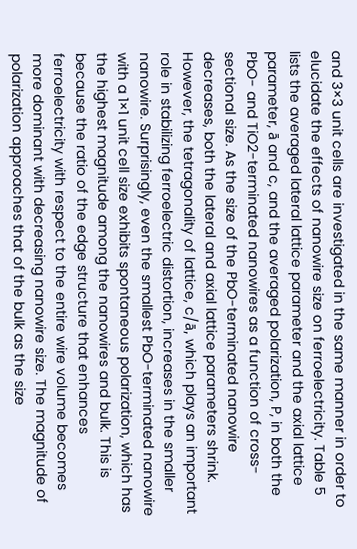and 3×3 unit cells are investigated in the same manner in order to elucidate the effects of nanowire size on ferroelectricity. Table 5 lists the averaged lateral lattice parameter and the axial lattice parameter, ā and c, and the averaged polarization, P, in both the PbO- and TiO2-terminated nanowires as a function of cross-sectional size. As the size of the PbO-terminated nanowire decreases, both the lateral and axial lattice parameters shrink. However, the tetragonality of lattice, c/ā, which plays an important role in stabilizing ferroelectric distortion, increases in the smaller nanowire. Surprisingly, even the smallest PbO-terminated nanowire with a 1×1 unit cell size exhibits spontaneous polarization, which has the highest magnitude among the nanowires and bulk. This is because the ratio of the edge structure that enhances ferroelectricity with respect to the entire wire volume becomes more dominant with decreasing nanowire size. The magnitude of polarization approaches that of the bulk as the size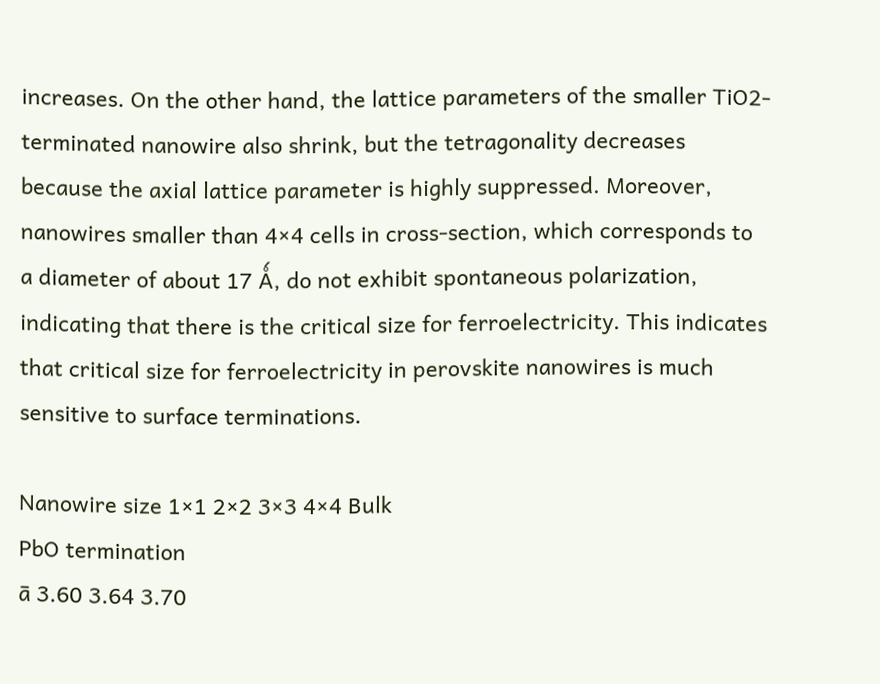increases. On the other hand, the lattice parameters of the smaller TiO2-terminated nanowire also shrink, but the tetragonality decreases because the axial lattice parameter is highly suppressed. Moreover, nanowires smaller than 4×4 cells in cross-section, which corresponds to a diameter of about 17 Ǻ, do not exhibit spontaneous polarization, indicating that there is the critical size for ferroelectricity. This indicates that critical size for ferroelectricity in perovskite nanowires is much sensitive to surface terminations.

Nanowire size 1×1 2×2 3×3 4×4 Bulk
PbO termination
ā 3.60 3.64 3.70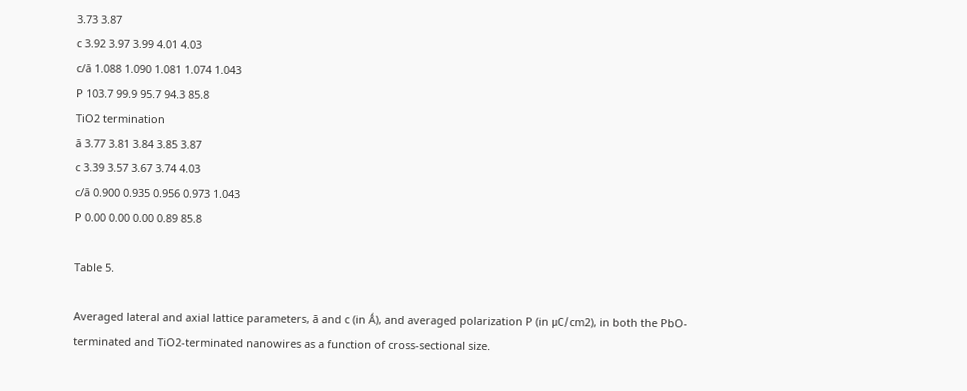3.73 3.87
c 3.92 3.97 3.99 4.01 4.03
c/ā 1.088 1.090 1.081 1.074 1.043
P 103.7 99.9 95.7 94.3 85.8
TiO2 termination
ā 3.77 3.81 3.84 3.85 3.87
c 3.39 3.57 3.67 3.74 4.03
c/ā 0.900 0.935 0.956 0.973 1.043
P 0.00 0.00 0.00 0.89 85.8

Table 5.

Averaged lateral and axial lattice parameters, ā and c (in Ǻ), and averaged polarization P (in μC/cm2), in both the PbO-terminated and TiO2-terminated nanowires as a function of cross-sectional size.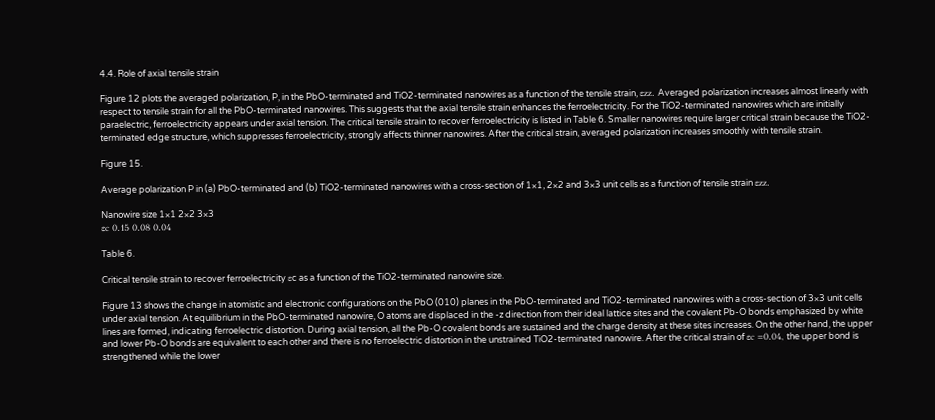4.4. Role of axial tensile strain

Figure 12 plots the averaged polarization, P, in the PbO-terminated and TiO2-terminated nanowires as a function of the tensile strain, εzz. Averaged polarization increases almost linearly with respect to tensile strain for all the PbO-terminated nanowires. This suggests that the axial tensile strain enhances the ferroelectricity. For the TiO2-terminated nanowires which are initially paraelectric, ferroelectricity appears under axial tension. The critical tensile strain to recover ferroelectricity is listed in Table 6. Smaller nanowires require larger critical strain because the TiO2-terminated edge structure, which suppresses ferroelectricity, strongly affects thinner nanowires. After the critical strain, averaged polarization increases smoothly with tensile strain.

Figure 15.

Average polarization P in (a) PbO-terminated and (b) TiO2-terminated nanowires with a cross-section of 1×1, 2×2 and 3×3 unit cells as a function of tensile strain εzz.

Nanowire size 1×1 2×2 3×3
εc 0.15 0.08 0.04

Table 6.

Critical tensile strain to recover ferroelectricity εc as a function of the TiO2-terminated nanowire size.

Figure 13 shows the change in atomistic and electronic configurations on the PbO (010) planes in the PbO-terminated and TiO2-terminated nanowires with a cross-section of 3×3 unit cells under axial tension. At equilibrium in the PbO-terminated nanowire, O atoms are displaced in the -z direction from their ideal lattice sites and the covalent Pb-O bonds emphasized by white lines are formed, indicating ferroelectric distortion. During axial tension, all the Pb-O covalent bonds are sustained and the charge density at these sites increases. On the other hand, the upper and lower Pb-O bonds are equivalent to each other and there is no ferroelectric distortion in the unstrained TiO2-terminated nanowire. After the critical strain of εc =0.04, the upper bond is strengthened while the lower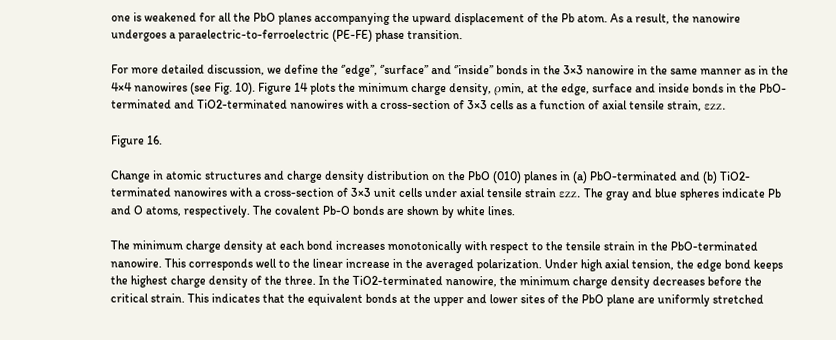one is weakened for all the PbO planes accompanying the upward displacement of the Pb atom. As a result, the nanowire undergoes a paraelectric-to-ferroelectric (PE-FE) phase transition.

For more detailed discussion, we define the ‘’edge’’, ‘’surface’’ and ‘’inside’’ bonds in the 3×3 nanowire in the same manner as in the 4×4 nanowires (see Fig. 10). Figure 14 plots the minimum charge density, ρmin, at the edge, surface and inside bonds in the PbO-terminated and TiO2-terminated nanowires with a cross-section of 3×3 cells as a function of axial tensile strain, εzz.

Figure 16.

Change in atomic structures and charge density distribution on the PbO (010) planes in (a) PbO-terminated and (b) TiO2-terminated nanowires with a cross-section of 3×3 unit cells under axial tensile strain εzz. The gray and blue spheres indicate Pb and O atoms, respectively. The covalent Pb-O bonds are shown by white lines.

The minimum charge density at each bond increases monotonically with respect to the tensile strain in the PbO-terminated nanowire. This corresponds well to the linear increase in the averaged polarization. Under high axial tension, the edge bond keeps the highest charge density of the three. In the TiO2-terminated nanowire, the minimum charge density decreases before the critical strain. This indicates that the equivalent bonds at the upper and lower sites of the PbO plane are uniformly stretched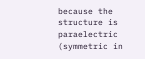because the structure is paraelectric (symmetric in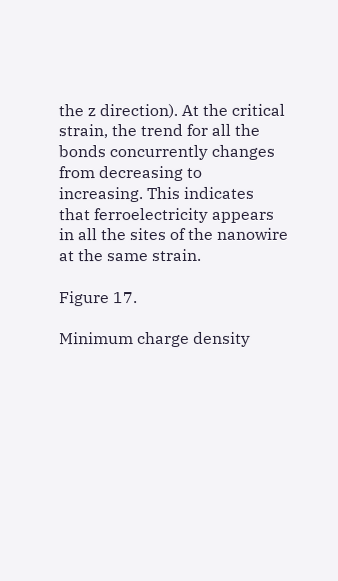the z direction). At the critical strain, the trend for all the bonds concurrently changes from decreasing to increasing. This indicates that ferroelectricity appears in all the sites of the nanowire at the same strain.

Figure 17.

Minimum charge density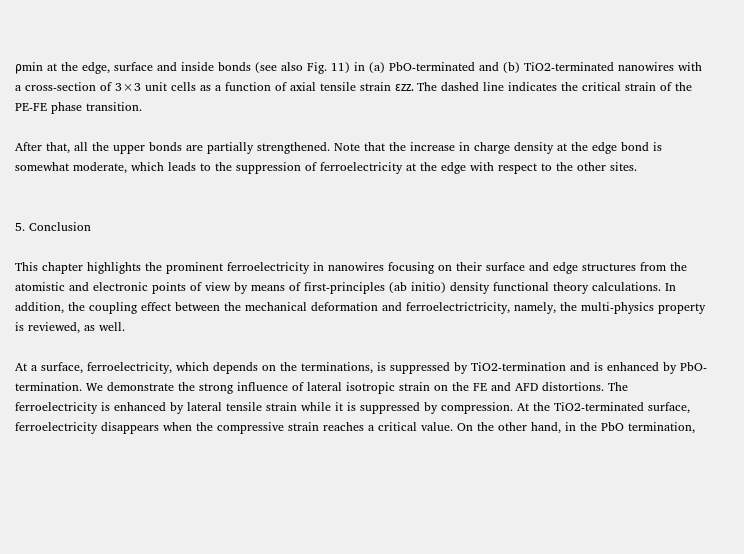ρmin at the edge, surface and inside bonds (see also Fig. 11) in (a) PbO-terminated and (b) TiO2-terminated nanowires with a cross-section of 3×3 unit cells as a function of axial tensile strain εzz. The dashed line indicates the critical strain of the PE-FE phase transition.

After that, all the upper bonds are partially strengthened. Note that the increase in charge density at the edge bond is somewhat moderate, which leads to the suppression of ferroelectricity at the edge with respect to the other sites.


5. Conclusion

This chapter highlights the prominent ferroelectricity in nanowires focusing on their surface and edge structures from the atomistic and electronic points of view by means of first-principles (ab initio) density functional theory calculations. In addition, the coupling effect between the mechanical deformation and ferroelectrictricity, namely, the multi-physics property is reviewed, as well.

At a surface, ferroelectricity, which depends on the terminations, is suppressed by TiO2-termination and is enhanced by PbO-termination. We demonstrate the strong influence of lateral isotropic strain on the FE and AFD distortions. The ferroelectricity is enhanced by lateral tensile strain while it is suppressed by compression. At the TiO2-terminated surface, ferroelectricity disappears when the compressive strain reaches a critical value. On the other hand, in the PbO termination,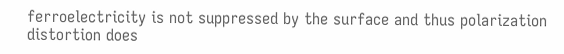ferroelectricity is not suppressed by the surface and thus polarization distortion does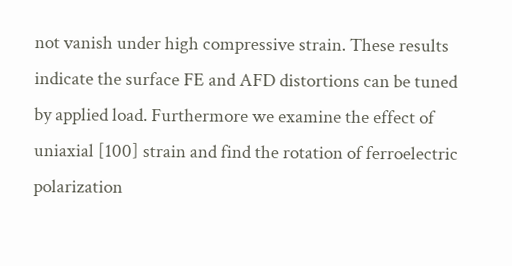not vanish under high compressive strain. These results indicate the surface FE and AFD distortions can be tuned by applied load. Furthermore we examine the effect of uniaxial [100] strain and find the rotation of ferroelectric polarization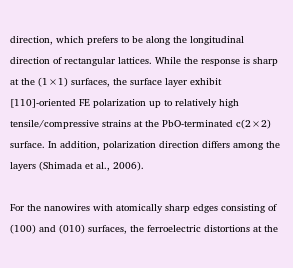direction, which prefers to be along the longitudinal direction of rectangular lattices. While the response is sharp at the (1×1) surfaces, the surface layer exhibit [110]-oriented FE polarization up to relatively high tensile/compressive strains at the PbO-terminated c(2×2) surface. In addition, polarization direction differs among the layers (Shimada et al., 2006).

For the nanowires with atomically sharp edges consisting of (100) and (010) surfaces, the ferroelectric distortions at the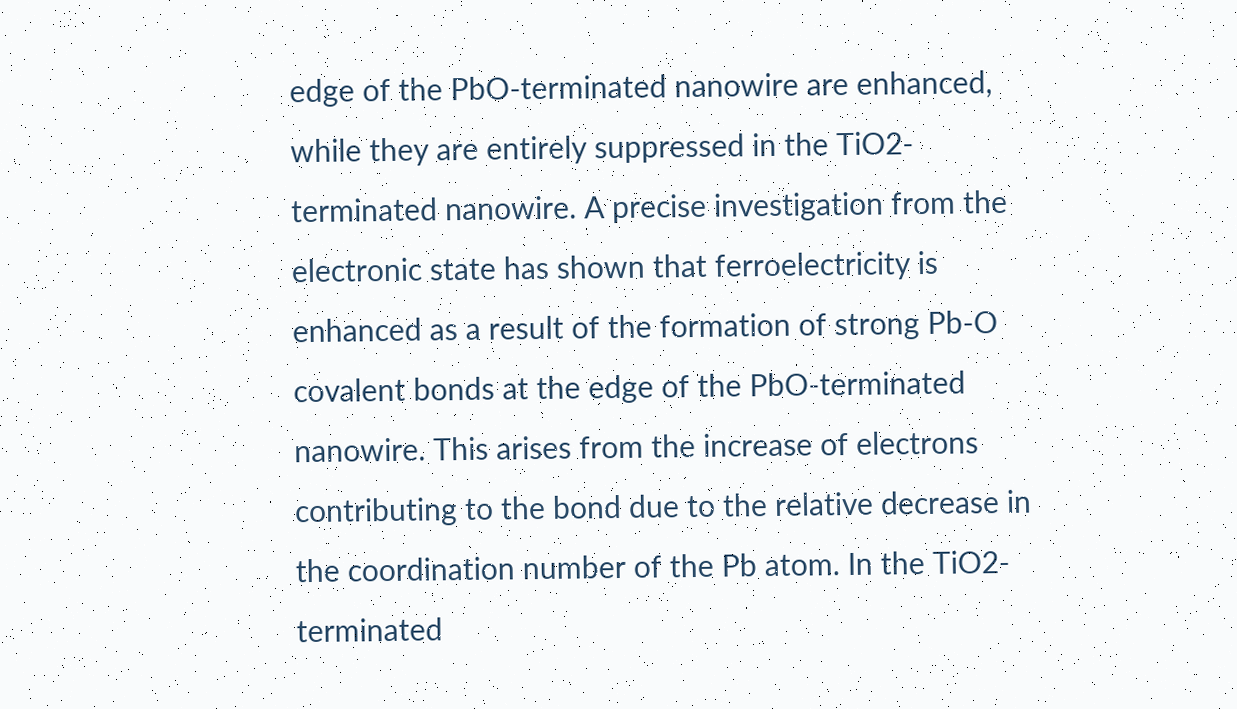edge of the PbO-terminated nanowire are enhanced, while they are entirely suppressed in the TiO2-terminated nanowire. A precise investigation from the electronic state has shown that ferroelectricity is enhanced as a result of the formation of strong Pb-O covalent bonds at the edge of the PbO-terminated nanowire. This arises from the increase of electrons contributing to the bond due to the relative decrease in the coordination number of the Pb atom. In the TiO2-terminated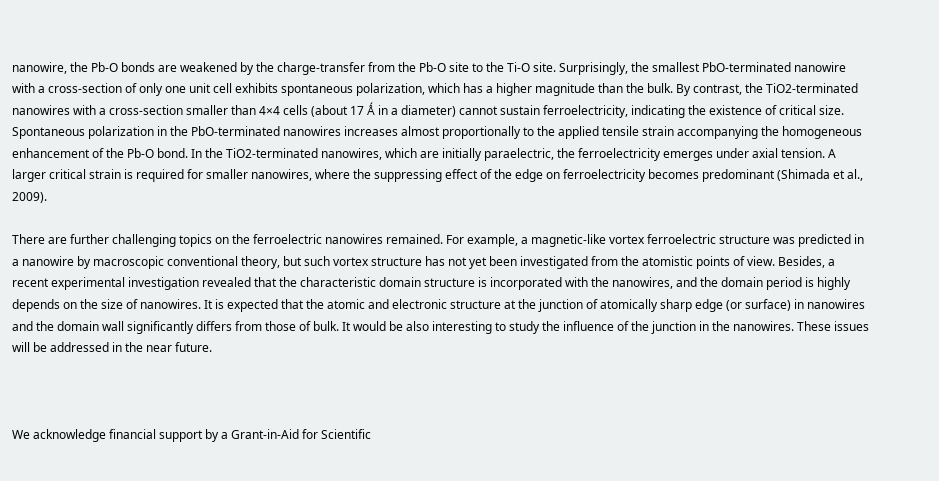nanowire, the Pb-O bonds are weakened by the charge-transfer from the Pb-O site to the Ti-O site. Surprisingly, the smallest PbO-terminated nanowire with a cross-section of only one unit cell exhibits spontaneous polarization, which has a higher magnitude than the bulk. By contrast, the TiO2-terminated nanowires with a cross-section smaller than 4×4 cells (about 17 Ǻ in a diameter) cannot sustain ferroelectricity, indicating the existence of critical size. Spontaneous polarization in the PbO-terminated nanowires increases almost proportionally to the applied tensile strain accompanying the homogeneous enhancement of the Pb-O bond. In the TiO2-terminated nanowires, which are initially paraelectric, the ferroelectricity emerges under axial tension. A larger critical strain is required for smaller nanowires, where the suppressing effect of the edge on ferroelectricity becomes predominant (Shimada et al., 2009).

There are further challenging topics on the ferroelectric nanowires remained. For example, a magnetic-like vortex ferroelectric structure was predicted in a nanowire by macroscopic conventional theory, but such vortex structure has not yet been investigated from the atomistic points of view. Besides, a recent experimental investigation revealed that the characteristic domain structure is incorporated with the nanowires, and the domain period is highly depends on the size of nanowires. It is expected that the atomic and electronic structure at the junction of atomically sharp edge (or surface) in nanowires and the domain wall significantly differs from those of bulk. It would be also interesting to study the influence of the junction in the nanowires. These issues will be addressed in the near future.



We acknowledge financial support by a Grant-in-Aid for Scientific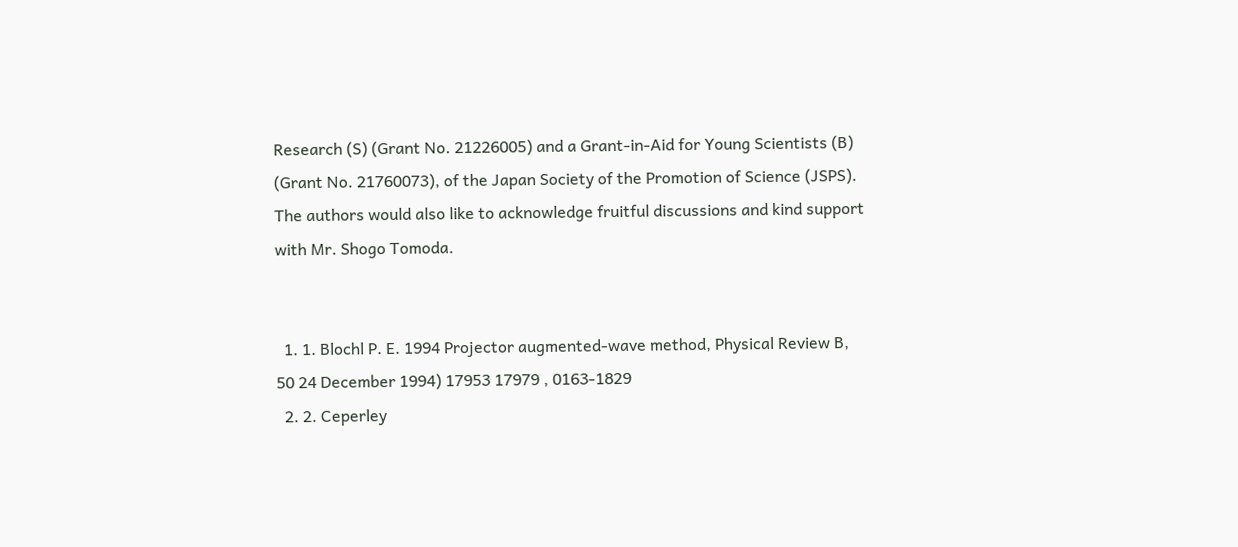Research (S) (Grant No. 21226005) and a Grant-in-Aid for Young Scientists (B) (Grant No. 21760073), of the Japan Society of the Promotion of Science (JSPS). The authors would also like to acknowledge fruitful discussions and kind support with Mr. Shogo Tomoda.


  1. 1. Blochl P. E. 1994 Projector augmented-wave method, Physical Review B, 50 24 December 1994) 17953 17979 , 0163-1829
  2. 2. Ceperley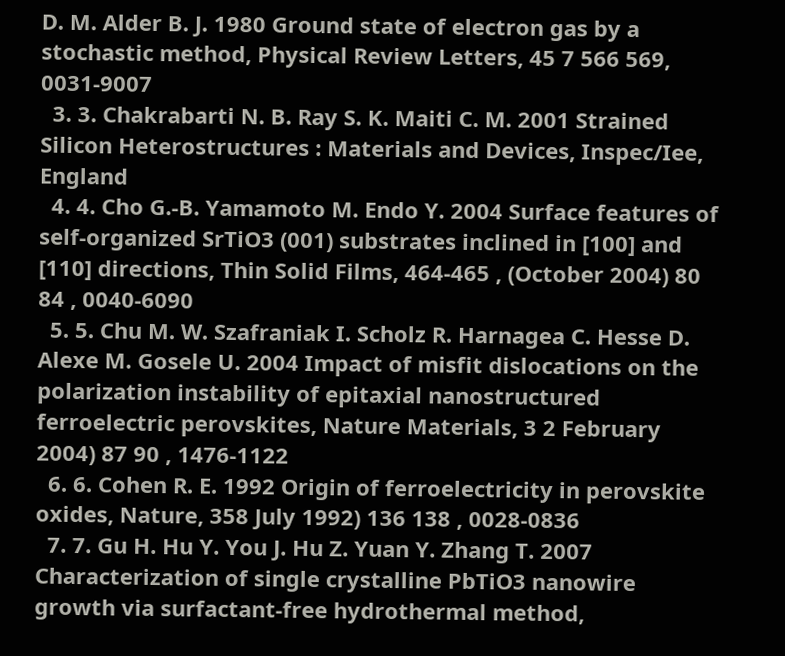D. M. Alder B. J. 1980 Ground state of electron gas by a stochastic method, Physical Review Letters, 45 7 566 569, 0031-9007
  3. 3. Chakrabarti N. B. Ray S. K. Maiti C. M. 2001 Strained Silicon Heterostructures : Materials and Devices, Inspec/Iee, England
  4. 4. Cho G.-B. Yamamoto M. Endo Y. 2004 Surface features of self-organized SrTiO3 (001) substrates inclined in [100] and [110] directions, Thin Solid Films, 464-465 , (October 2004) 80 84 , 0040-6090
  5. 5. Chu M. W. Szafraniak I. Scholz R. Harnagea C. Hesse D. Alexe M. Gosele U. 2004 Impact of misfit dislocations on the polarization instability of epitaxial nanostructured ferroelectric perovskites, Nature Materials, 3 2 February 2004) 87 90 , 1476-1122
  6. 6. Cohen R. E. 1992 Origin of ferroelectricity in perovskite oxides, Nature, 358 July 1992) 136 138 , 0028-0836
  7. 7. Gu H. Hu Y. You J. Hu Z. Yuan Y. Zhang T. 2007 Characterization of single crystalline PbTiO3 nanowire growth via surfactant-free hydrothermal method,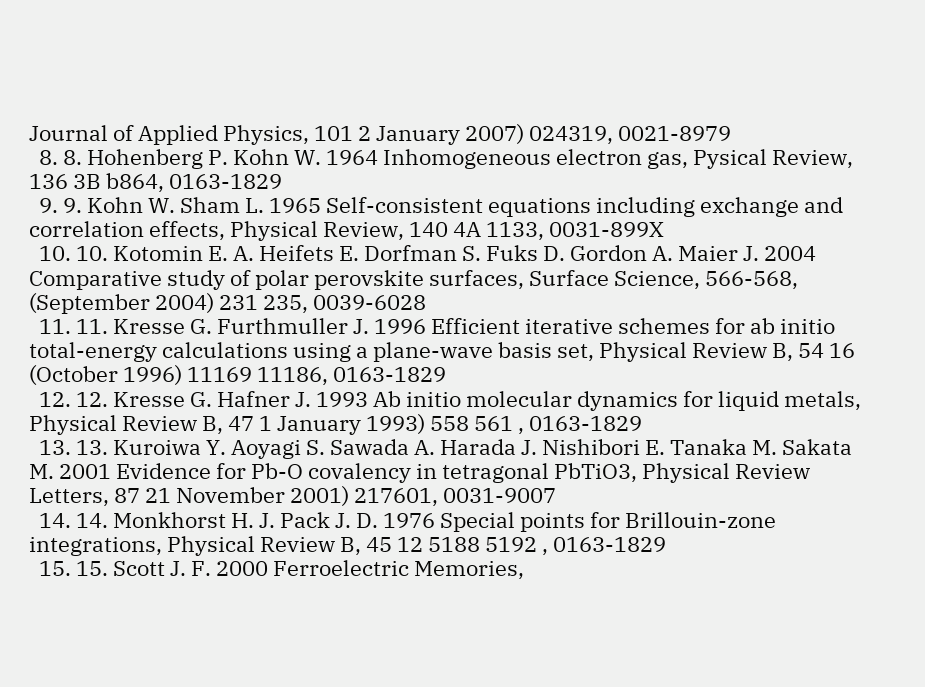Journal of Applied Physics, 101 2 January 2007) 024319, 0021-8979
  8. 8. Hohenberg P. Kohn W. 1964 Inhomogeneous electron gas, Pysical Review, 136 3B b864, 0163-1829
  9. 9. Kohn W. Sham L. 1965 Self-consistent equations including exchange and correlation effects, Physical Review, 140 4A 1133, 0031-899X
  10. 10. Kotomin E. A. Heifets E. Dorfman S. Fuks D. Gordon A. Maier J. 2004 Comparative study of polar perovskite surfaces, Surface Science, 566-568, (September 2004) 231 235, 0039-6028
  11. 11. Kresse G. Furthmuller J. 1996 Efficient iterative schemes for ab initio total-energy calculations using a plane-wave basis set, Physical Review B, 54 16 (October 1996) 11169 11186, 0163-1829
  12. 12. Kresse G. Hafner J. 1993 Ab initio molecular dynamics for liquid metals, Physical Review B, 47 1 January 1993) 558 561 , 0163-1829
  13. 13. Kuroiwa Y. Aoyagi S. Sawada A. Harada J. Nishibori E. Tanaka M. Sakata M. 2001 Evidence for Pb-O covalency in tetragonal PbTiO3, Physical Review Letters, 87 21 November 2001) 217601, 0031-9007
  14. 14. Monkhorst H. J. Pack J. D. 1976 Special points for Brillouin-zone integrations, Physical Review B, 45 12 5188 5192 , 0163-1829
  15. 15. Scott J. F. 2000 Ferroelectric Memories,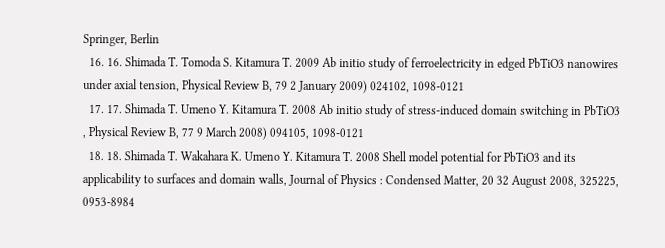Springer, Berlin
  16. 16. Shimada T. Tomoda S. Kitamura T. 2009 Ab initio study of ferroelectricity in edged PbTiO3 nanowires under axial tension, Physical Review B, 79 2 January 2009) 024102, 1098-0121
  17. 17. Shimada T. Umeno Y. Kitamura T. 2008 Ab initio study of stress-induced domain switching in PbTiO3 , Physical Review B, 77 9 March 2008) 094105, 1098-0121
  18. 18. Shimada T. Wakahara K. Umeno Y. Kitamura T. 2008 Shell model potential for PbTiO3 and its applicability to surfaces and domain walls, Journal of Physics : Condensed Matter, 20 32 August 2008, 325225, 0953-8984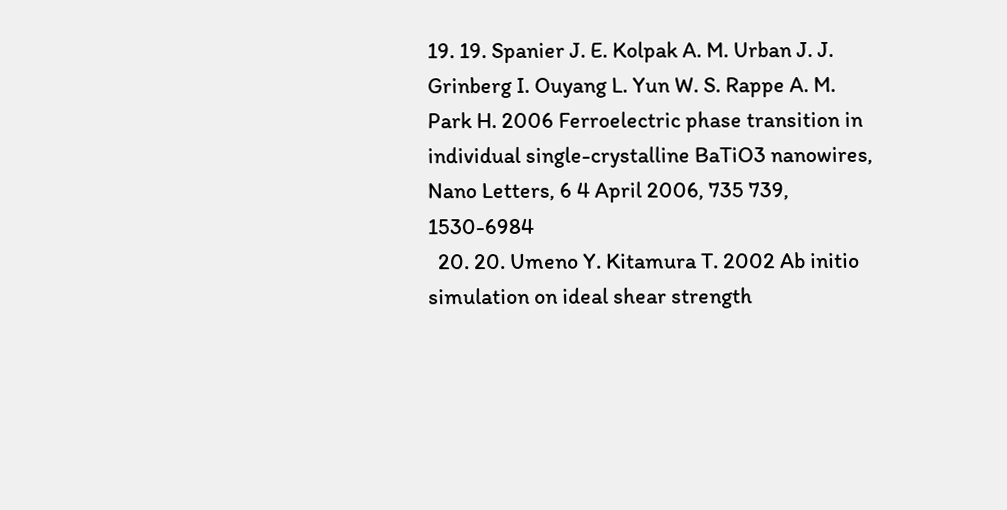19. 19. Spanier J. E. Kolpak A. M. Urban J. J. Grinberg I. Ouyang L. Yun W. S. Rappe A. M. Park H. 2006 Ferroelectric phase transition in individual single-crystalline BaTiO3 nanowires, Nano Letters, 6 4 April 2006, 735 739, 1530-6984
  20. 20. Umeno Y. Kitamura T. 2002 Ab initio simulation on ideal shear strength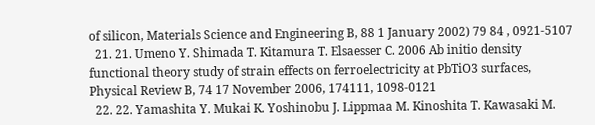of silicon, Materials Science and Engineering B, 88 1 January 2002) 79 84 , 0921-5107
  21. 21. Umeno Y. Shimada T. Kitamura T. Elsaesser C. 2006 Ab initio density functional theory study of strain effects on ferroelectricity at PbTiO3 surfaces, Physical Review B, 74 17 November 2006, 174111, 1098-0121
  22. 22. Yamashita Y. Mukai K. Yoshinobu J. Lippmaa M. Kinoshita T. Kawasaki M.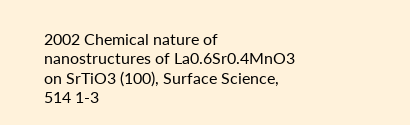2002 Chemical nature of nanostructures of La0.6Sr0.4MnO3 on SrTiO3 (100), Surface Science, 514 1-3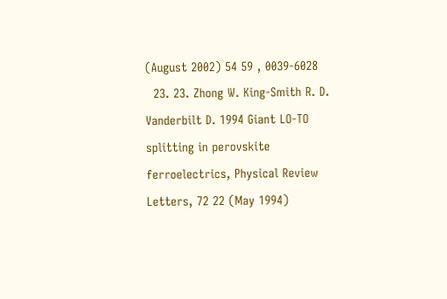(August 2002) 54 59 , 0039-6028
  23. 23. Zhong W. King-Smith R. D. Vanderbilt D. 1994 Giant LO-TO splitting in perovskite ferroelectrics, Physical Review Letters, 72 22 (May 1994)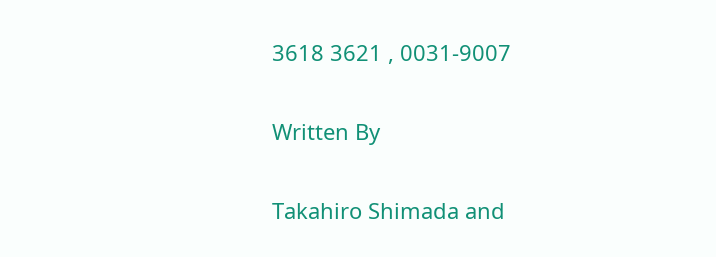3618 3621 , 0031-9007

Written By

Takahiro Shimada and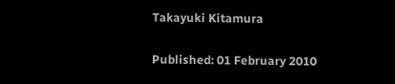Takayuki Kitamura

Published: 01 February 2010